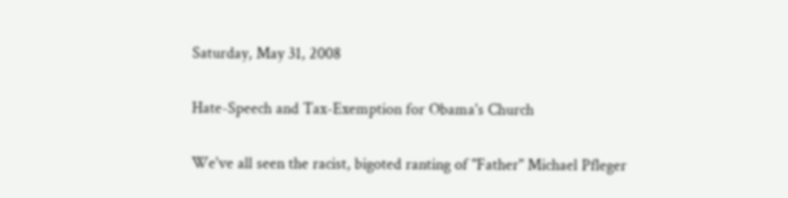Saturday, May 31, 2008

Hate-Speech and Tax-Exemption for Obama's Church

We've all seen the racist, bigoted ranting of "Father" Michael Pfleger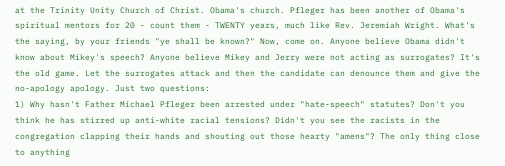at the Trinity Unity Church of Christ. Obama's church. Pfleger has been another of Obama's spiritual mentors for 20 - count them - TWENTY years, much like Rev. Jeremiah Wright. What's the saying, by your friends "ye shall be known?" Now, come on. Anyone believe Obama didn't know about Mikey's speech? Anyone believe Mikey and Jerry were not acting as surrogates? It's the old game. Let the surrogates attack and then the candidate can denounce them and give the no-apology apology. Just two questions:
1) Why hasn't Father Michael Pfleger been arrested under "hate-speech" statutes? Don't you think he has stirred up anti-white racial tensions? Didn't you see the racists in the congregation clapping their hands and shouting out those hearty "amens"? The only thing close to anything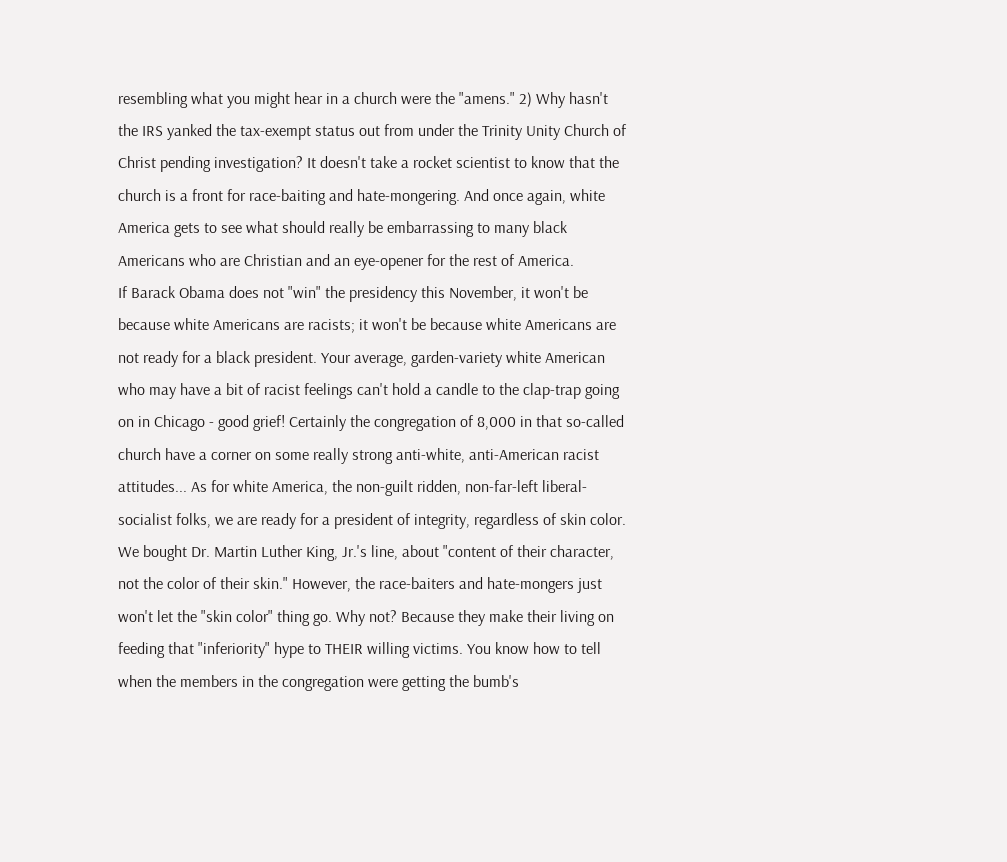resembling what you might hear in a church were the "amens." 2) Why hasn't the IRS yanked the tax-exempt status out from under the Trinity Unity Church of Christ pending investigation? It doesn't take a rocket scientist to know that the church is a front for race-baiting and hate-mongering. And once again, white America gets to see what should really be embarrassing to many black Americans who are Christian and an eye-opener for the rest of America.
If Barack Obama does not "win" the presidency this November, it won't be because white Americans are racists; it won't be because white Americans are not ready for a black president. Your average, garden-variety white American who may have a bit of racist feelings can't hold a candle to the clap-trap going on in Chicago - good grief! Certainly the congregation of 8,000 in that so-called church have a corner on some really strong anti-white, anti-American racist attitudes... As for white America, the non-guilt ridden, non-far-left liberal-socialist folks, we are ready for a president of integrity, regardless of skin color. We bought Dr. Martin Luther King, Jr.'s line, about "content of their character, not the color of their skin." However, the race-baiters and hate-mongers just won't let the "skin color" thing go. Why not? Because they make their living on feeding that "inferiority" hype to THEIR willing victims. You know how to tell when the members in the congregation were getting the bumb's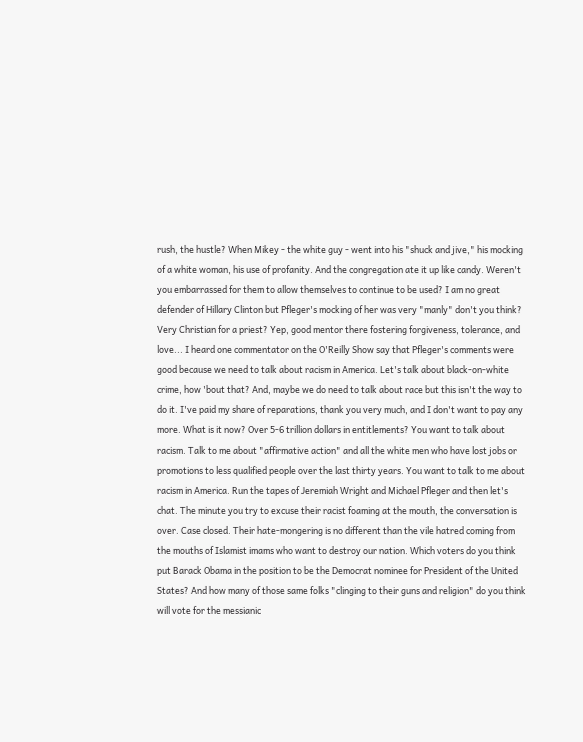rush, the hustle? When Mikey - the white guy - went into his "shuck and jive," his mocking of a white woman, his use of profanity. And the congregation ate it up like candy. Weren't you embarrassed for them to allow themselves to continue to be used? I am no great defender of Hillary Clinton but Pfleger's mocking of her was very "manly" don't you think? Very Christian for a priest? Yep, good mentor there fostering forgiveness, tolerance, and love... I heard one commentator on the O'Reilly Show say that Pfleger's comments were good because we need to talk about racism in America. Let's talk about black-on-white crime, how 'bout that? And, maybe we do need to talk about race but this isn't the way to do it. I've paid my share of reparations, thank you very much, and I don't want to pay any more. What is it now? Over 5-6 trillion dollars in entitlements? You want to talk about racism. Talk to me about "affirmative action" and all the white men who have lost jobs or promotions to less qualified people over the last thirty years. You want to talk to me about racism in America. Run the tapes of Jeremiah Wright and Michael Pfleger and then let's chat. The minute you try to excuse their racist foaming at the mouth, the conversation is over. Case closed. Their hate-mongering is no different than the vile hatred coming from the mouths of Islamist imams who want to destroy our nation. Which voters do you think put Barack Obama in the position to be the Democrat nominee for President of the United States? And how many of those same folks "clinging to their guns and religion" do you think will vote for the messianic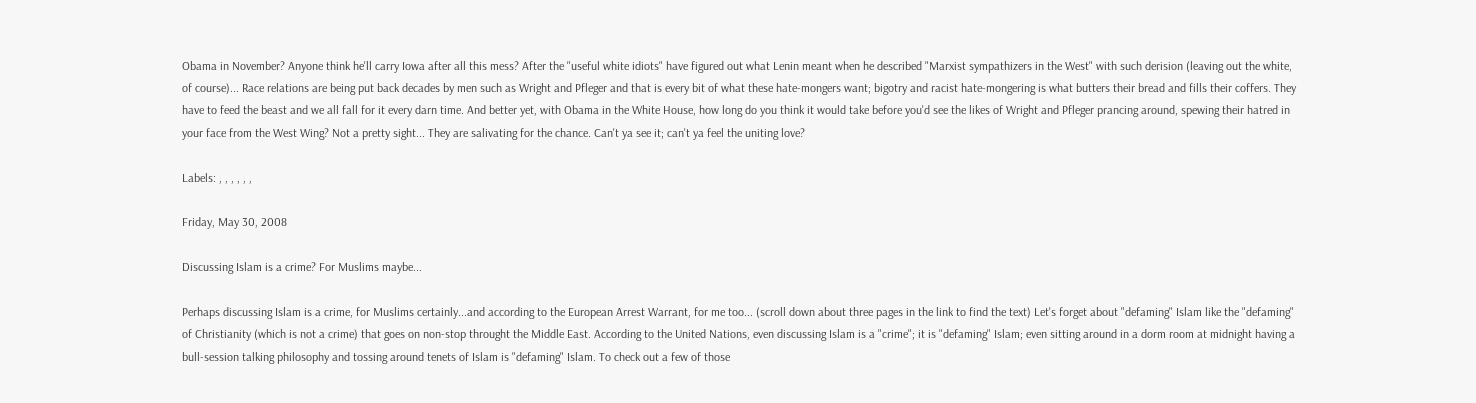Obama in November? Anyone think he'll carry Iowa after all this mess? After the "useful white idiots" have figured out what Lenin meant when he described "Marxist sympathizers in the West" with such derision (leaving out the white, of course)... Race relations are being put back decades by men such as Wright and Pfleger and that is every bit of what these hate-mongers want; bigotry and racist hate-mongering is what butters their bread and fills their coffers. They have to feed the beast and we all fall for it every darn time. And better yet, with Obama in the White House, how long do you think it would take before you'd see the likes of Wright and Pfleger prancing around, spewing their hatred in your face from the West Wing? Not a pretty sight... They are salivating for the chance. Can't ya see it; can't ya feel the uniting love?

Labels: , , , , , ,

Friday, May 30, 2008

Discussing Islam is a crime? For Muslims maybe...

Perhaps discussing Islam is a crime, for Muslims certainly...and according to the European Arrest Warrant, for me too... (scroll down about three pages in the link to find the text) Let's forget about "defaming" Islam like the "defaming" of Christianity (which is not a crime) that goes on non-stop throught the Middle East. According to the United Nations, even discussing Islam is a "crime"; it is "defaming" Islam; even sitting around in a dorm room at midnight having a bull-session talking philosophy and tossing around tenets of Islam is "defaming" Islam. To check out a few of those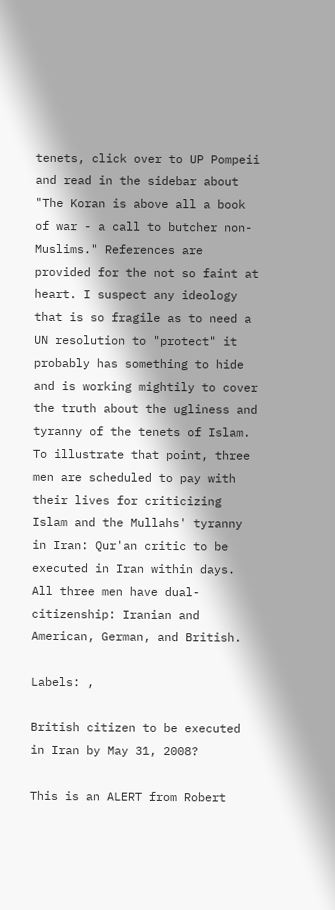tenets, click over to UP Pompeii and read in the sidebar about "The Koran is above all a book of war - a call to butcher non-Muslims." References are provided for the not so faint at heart. I suspect any ideology that is so fragile as to need a UN resolution to "protect" it probably has something to hide and is working mightily to cover the truth about the ugliness and tyranny of the tenets of Islam. To illustrate that point, three men are scheduled to pay with their lives for criticizing Islam and the Mullahs' tyranny in Iran: Qur'an critic to be executed in Iran within days. All three men have dual-citizenship: Iranian and American, German, and British.

Labels: ,

British citizen to be executed in Iran by May 31, 2008?

This is an ALERT from Robert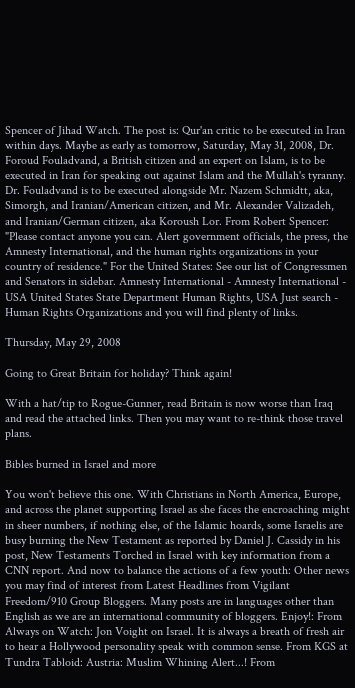Spencer of Jihad Watch. The post is: Qur'an critic to be executed in Iran within days. Maybe as early as tomorrow, Saturday, May 31, 2008, Dr. Foroud Fouladvand, a British citizen and an expert on Islam, is to be executed in Iran for speaking out against Islam and the Mullah's tyranny. Dr. Fouladvand is to be executed alongside Mr. Nazem Schmidtt, aka, Simorgh, and Iranian/American citizen, and Mr. Alexander Valizadeh, and Iranian/German citizen, aka Koroush Lor. From Robert Spencer: "Please contact anyone you can. Alert government officials, the press, the Amnesty International, and the human rights organizations in your country of residence." For the United States: See our list of Congressmen and Senators in sidebar. Amnesty International - Amnesty International - USA United States State Department Human Rights, USA Just search - Human Rights Organizations and you will find plenty of links.

Thursday, May 29, 2008

Going to Great Britain for holiday? Think again!

With a hat/tip to Rogue-Gunner, read Britain is now worse than Iraq and read the attached links. Then you may want to re-think those travel plans.

Bibles burned in Israel and more

You won't believe this one. With Christians in North America, Europe, and across the planet supporting Israel as she faces the encroaching might in sheer numbers, if nothing else, of the Islamic hoards, some Israelis are busy burning the New Testament as reported by Daniel J. Cassidy in his post, New Testaments Torched in Israel with key information from a CNN report. And now to balance the actions of a few youth: Other news you may find of interest from Latest Headlines from Vigilant Freedom/910 Group Bloggers. Many posts are in languages other than English as we are an international community of bloggers. Enjoy!: From Always on Watch: Jon Voight on Israel. It is always a breath of fresh air to hear a Hollywood personality speak with common sense. From KGS at Tundra Tabloid: Austria: Muslim Whining Alert...! From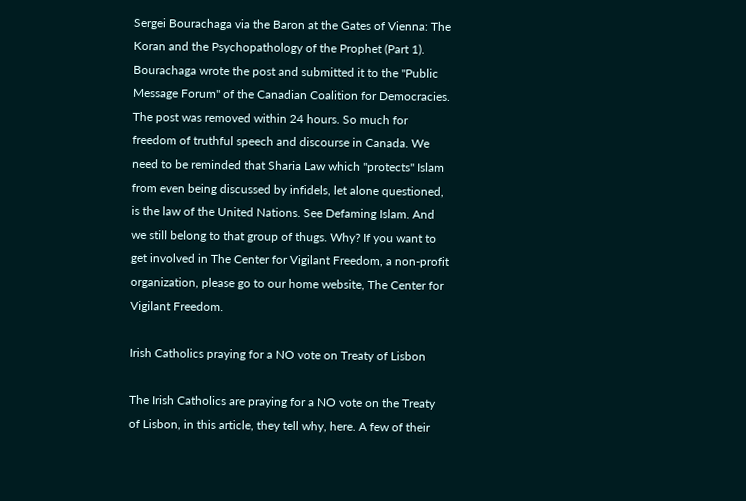Sergei Bourachaga via the Baron at the Gates of Vienna: The Koran and the Psychopathology of the Prophet (Part 1). Bourachaga wrote the post and submitted it to the "Public Message Forum" of the Canadian Coalition for Democracies. The post was removed within 24 hours. So much for freedom of truthful speech and discourse in Canada. We need to be reminded that Sharia Law which "protects" Islam from even being discussed by infidels, let alone questioned, is the law of the United Nations. See Defaming Islam. And we still belong to that group of thugs. Why? If you want to get involved in The Center for Vigilant Freedom, a non-profit organization, please go to our home website, The Center for Vigilant Freedom.

Irish Catholics praying for a NO vote on Treaty of Lisbon

The Irish Catholics are praying for a NO vote on the Treaty of Lisbon, in this article, they tell why, here. A few of their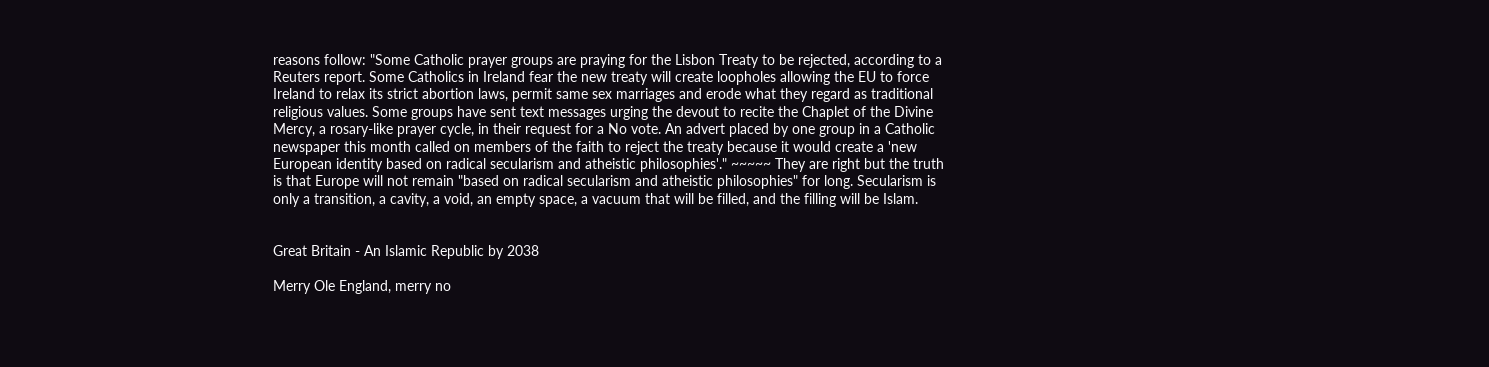reasons follow: "Some Catholic prayer groups are praying for the Lisbon Treaty to be rejected, according to a Reuters report. Some Catholics in Ireland fear the new treaty will create loopholes allowing the EU to force Ireland to relax its strict abortion laws, permit same sex marriages and erode what they regard as traditional religious values. Some groups have sent text messages urging the devout to recite the Chaplet of the Divine Mercy, a rosary-like prayer cycle, in their request for a No vote. An advert placed by one group in a Catholic newspaper this month called on members of the faith to reject the treaty because it would create a 'new European identity based on radical secularism and atheistic philosophies'." ~~~~~ They are right but the truth is that Europe will not remain "based on radical secularism and atheistic philosophies" for long. Secularism is only a transition, a cavity, a void, an empty space, a vacuum that will be filled, and the filling will be Islam.


Great Britain - An Islamic Republic by 2038

Merry Ole England, merry no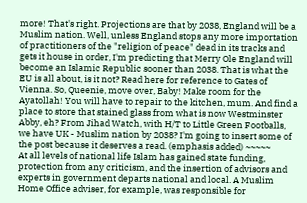more! That's right. Projections are that by 2038, England will be a Muslim nation. Well, unless England stops any more importation of practitioners of the "religion of peace" dead in its tracks and gets it house in order, I'm predicting that Merry Ole England will become an Islamic Republic sooner than 2038. That is what the EU is all about, is it not? Read here for reference to Gates of Vienna. So, Queenie, move over, Baby! Make room for the Ayatollah! You will have to repair to the kitchen, mum. And find a place to store that stained glass from what is now Westminster Abby, eh? From Jihad Watch, with H/T to Little Green Footballs, we have UK - Muslim nation by 2038? I'm going to insert some of the post because it deserves a read. (emphasis added) ~~~~~
At all levels of national life Islam has gained state funding, protection from any criticism, and the insertion of advisors and experts in government departs national and local. A Muslim Home Office adviser, for example, was responsible for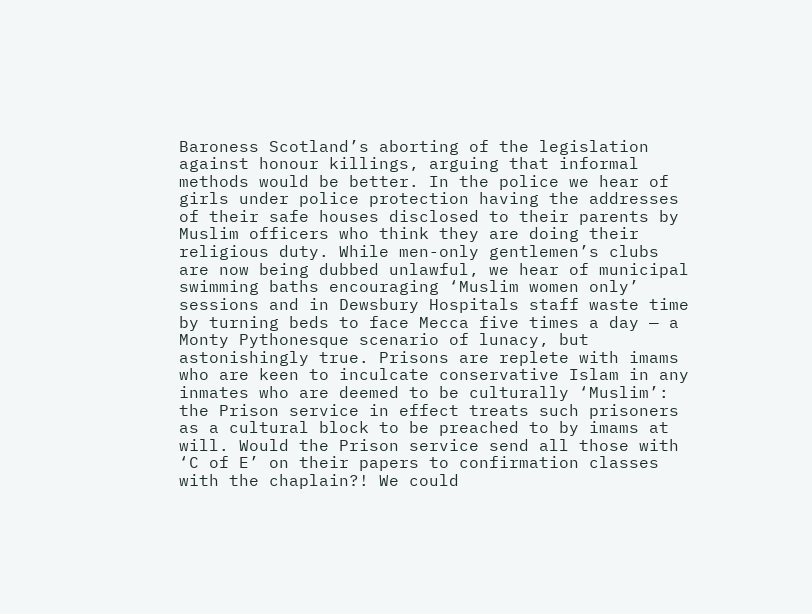Baroness Scotland’s aborting of the legislation against honour killings, arguing that informal methods would be better. In the police we hear of girls under police protection having the addresses of their safe houses disclosed to their parents by Muslim officers who think they are doing their religious duty. While men-only gentlemen’s clubs are now being dubbed unlawful, we hear of municipal swimming baths encouraging ‘Muslim women only’ sessions and in Dewsbury Hospitals staff waste time by turning beds to face Mecca five times a day — a Monty Pythonesque scenario of lunacy, but astonishingly true. Prisons are replete with imams who are keen to inculcate conservative Islam in any inmates who are deemed to be culturally ‘Muslim’: the Prison service in effect treats such prisoners as a cultural block to be preached to by imams at will. Would the Prison service send all those with ‘C of E’ on their papers to confirmation classes with the chaplain?! We could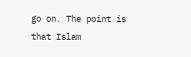go on. The point is that Islam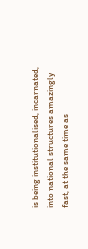is being institutionalised, incarnated, into national structures amazingly fast, at the same time as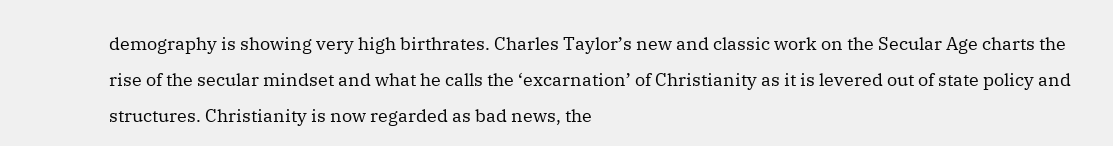demography is showing very high birthrates. Charles Taylor’s new and classic work on the Secular Age charts the rise of the secular mindset and what he calls the ‘excarnation’ of Christianity as it is levered out of state policy and structures. Christianity is now regarded as bad news, the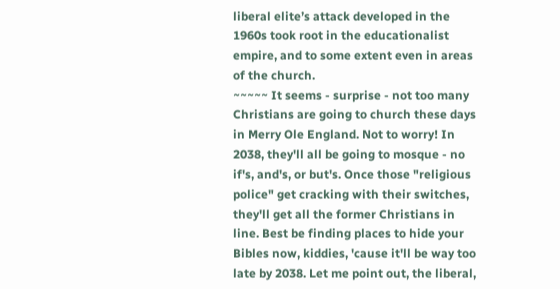liberal elite’s attack developed in the 1960s took root in the educationalist empire, and to some extent even in areas of the church.
~~~~~ It seems - surprise - not too many Christians are going to church these days in Merry Ole England. Not to worry! In 2038, they'll all be going to mosque - no if's, and's, or but's. Once those "religious police" get cracking with their switches, they'll get all the former Christians in line. Best be finding places to hide your Bibles now, kiddies, 'cause it'll be way too late by 2038. Let me point out, the liberal,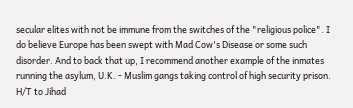secular elites with not be immune from the switches of the "religious police". I do believe Europe has been swept with Mad Cow's Disease or some such disorder. And to back that up, I recommend another example of the inmates running the asylum, U.K. - Muslim gangs taking control of high security prison. H/T to Jihad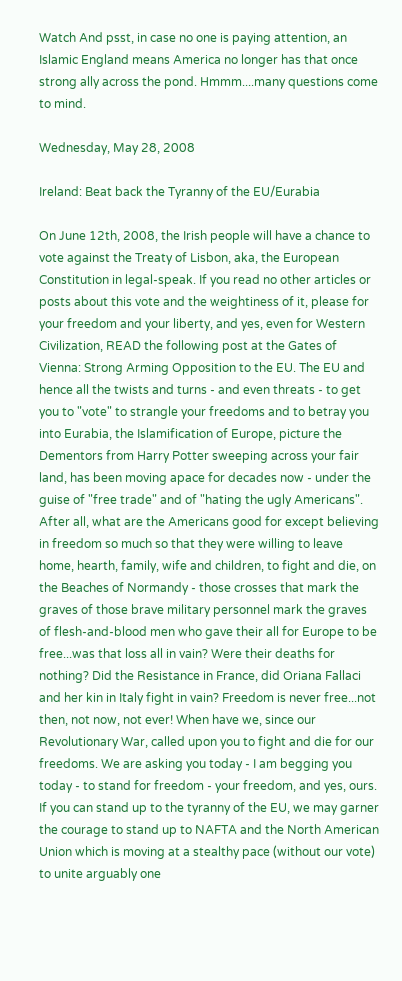Watch And psst, in case no one is paying attention, an Islamic England means America no longer has that once strong ally across the pond. Hmmm....many questions come to mind.

Wednesday, May 28, 2008

Ireland: Beat back the Tyranny of the EU/Eurabia

On June 12th, 2008, the Irish people will have a chance to vote against the Treaty of Lisbon, aka, the European Constitution in legal-speak. If you read no other articles or posts about this vote and the weightiness of it, please for your freedom and your liberty, and yes, even for Western Civilization, READ the following post at the Gates of Vienna: Strong Arming Opposition to the EU. The EU and hence all the twists and turns - and even threats - to get you to "vote" to strangle your freedoms and to betray you into Eurabia, the Islamification of Europe, picture the Dementors from Harry Potter sweeping across your fair land, has been moving apace for decades now - under the guise of "free trade" and of "hating the ugly Americans". After all, what are the Americans good for except believing in freedom so much so that they were willing to leave home, hearth, family, wife and children, to fight and die, on the Beaches of Normandy - those crosses that mark the graves of those brave military personnel mark the graves of flesh-and-blood men who gave their all for Europe to be free...was that loss all in vain? Were their deaths for nothing? Did the Resistance in France, did Oriana Fallaci and her kin in Italy fight in vain? Freedom is never free...not then, not now, not ever! When have we, since our Revolutionary War, called upon you to fight and die for our freedoms. We are asking you today - I am begging you today - to stand for freedom - your freedom, and yes, ours. If you can stand up to the tyranny of the EU, we may garner the courage to stand up to NAFTA and the North American Union which is moving at a stealthy pace (without our vote) to unite arguably one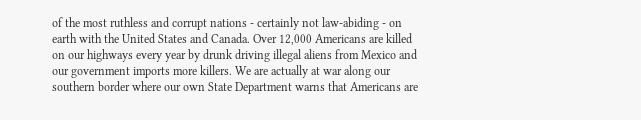of the most ruthless and corrupt nations - certainly not law-abiding - on earth with the United States and Canada. Over 12,000 Americans are killed on our highways every year by drunk driving illegal aliens from Mexico and our government imports more killers. We are actually at war along our southern border where our own State Department warns that Americans are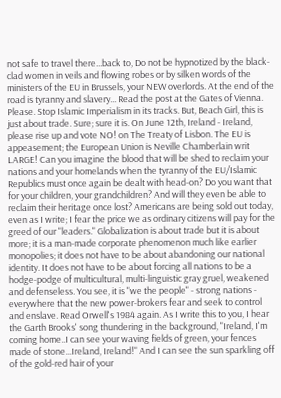not safe to travel there...back to, Do not be hypnotized by the black-clad women in veils and flowing robes or by silken words of the ministers of the EU in Brussels, your NEW overlords. At the end of the road is tyranny and slavery... Read the post at the Gates of Vienna. Please. Stop Islamic Imperialism in its tracks. But, Beach Girl, this is just about trade. Sure; sure it is. On June 12th, Ireland - Ireland, please rise up and vote NO! on The Treaty of Lisbon. The EU is appeasement; the European Union is Neville Chamberlain writ LARGE! Can you imagine the blood that will be shed to reclaim your nations and your homelands when the tyranny of the EU/Islamic Republics must once again be dealt with head-on? Do you want that for your children, your grandchildren? And will they even be able to reclaim their heritage once lost? Americans are being sold out today, even as I write; I fear the price we as ordinary citizens will pay for the greed of our "leaders." Globalization is about trade but it is about more; it is a man-made corporate phenomenon much like earlier monopolies; it does not have to be about abandoning our national identity. It does not have to be about forcing all nations to be a hodge-podge of multicultural, multi-linguistic gray gruel, weakened and defenseless. You see, it is "we the people" - strong nations - everywhere that the new power-brokers fear and seek to control and enslave. Read Orwell's 1984 again. As I write this to you, I hear the Garth Brooks' song thundering in the background, "Ireland, I'm coming home..I can see your waving fields of green, your fences made of stone...Ireland, Ireland!" And I can see the sun sparkling off of the gold-red hair of your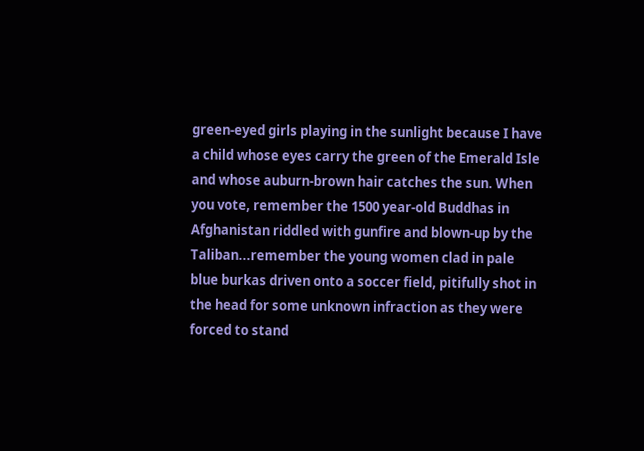green-eyed girls playing in the sunlight because I have a child whose eyes carry the green of the Emerald Isle and whose auburn-brown hair catches the sun. When you vote, remember the 1500 year-old Buddhas in Afghanistan riddled with gunfire and blown-up by the Taliban...remember the young women clad in pale blue burkas driven onto a soccer field, pitifully shot in the head for some unknown infraction as they were forced to stand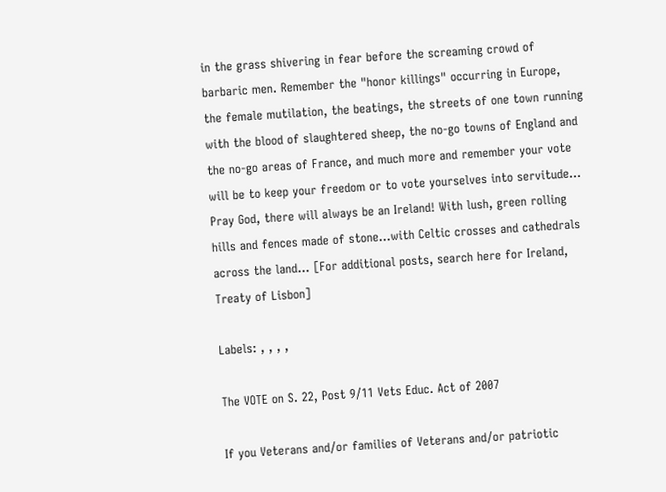in the grass shivering in fear before the screaming crowd of barbaric men. Remember the "honor killings" occurring in Europe, the female mutilation, the beatings, the streets of one town running with the blood of slaughtered sheep, the no-go towns of England and the no-go areas of France, and much more and remember your vote will be to keep your freedom or to vote yourselves into servitude... Pray God, there will always be an Ireland! With lush, green rolling hills and fences made of stone...with Celtic crosses and cathedrals across the land... [For additional posts, search here for Ireland, Treaty of Lisbon]

Labels: , , , ,

The VOTE on S. 22, Post 9/11 Vets Educ. Act of 2007

If you Veterans and/or families of Veterans and/or patriotic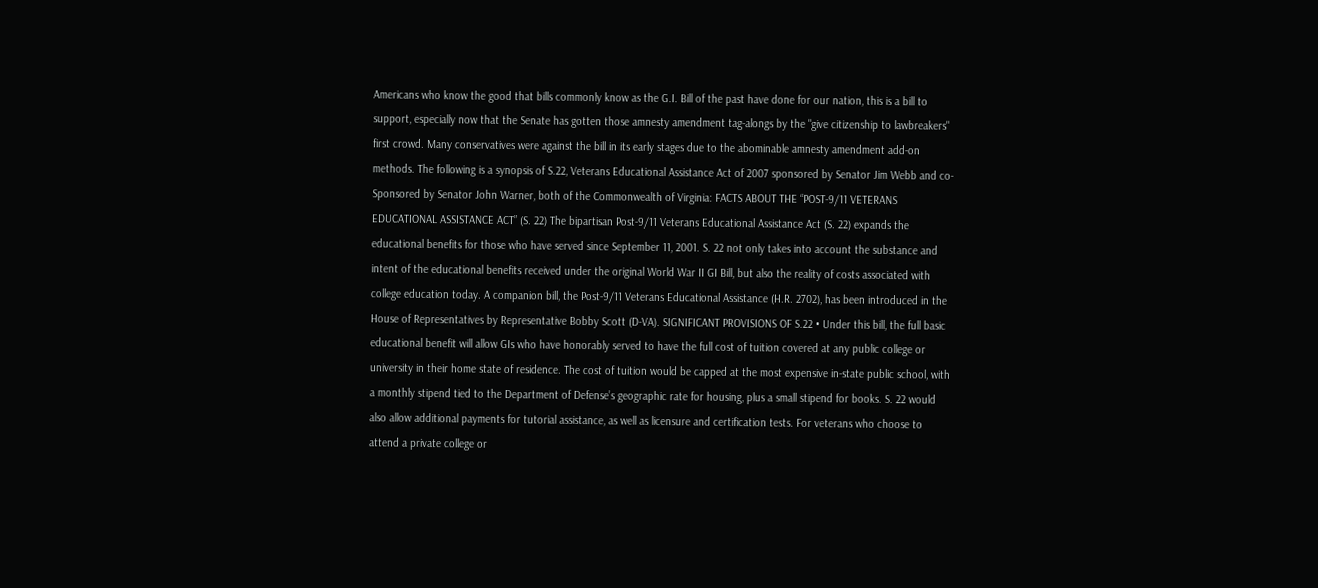Americans who know the good that bills commonly know as the G.I. Bill of the past have done for our nation, this is a bill to support, especially now that the Senate has gotten those amnesty amendment tag-alongs by the "give citizenship to lawbreakers" first crowd. Many conservatives were against the bill in its early stages due to the abominable amnesty amendment add-on methods. The following is a synopsis of S.22, Veterans Educational Assistance Act of 2007 sponsored by Senator Jim Webb and co-Sponsored by Senator John Warner, both of the Commonwealth of Virginia: FACTS ABOUT THE “POST-9/11 VETERANS EDUCATIONAL ASSISTANCE ACT” (S. 22) The bipartisan Post-9/11 Veterans Educational Assistance Act (S. 22) expands the educational benefits for those who have served since September 11, 2001. S. 22 not only takes into account the substance and intent of the educational benefits received under the original World War II GI Bill, but also the reality of costs associated with college education today. A companion bill, the Post-9/11 Veterans Educational Assistance (H.R. 2702), has been introduced in the House of Representatives by Representative Bobby Scott (D-VA). SIGNIFICANT PROVISIONS OF S.22 • Under this bill, the full basic educational benefit will allow GIs who have honorably served to have the full cost of tuition covered at any public college or university in their home state of residence. The cost of tuition would be capped at the most expensive in-state public school, with a monthly stipend tied to the Department of Defense’s geographic rate for housing, plus a small stipend for books. S. 22 would also allow additional payments for tutorial assistance, as well as licensure and certification tests. For veterans who choose to attend a private college or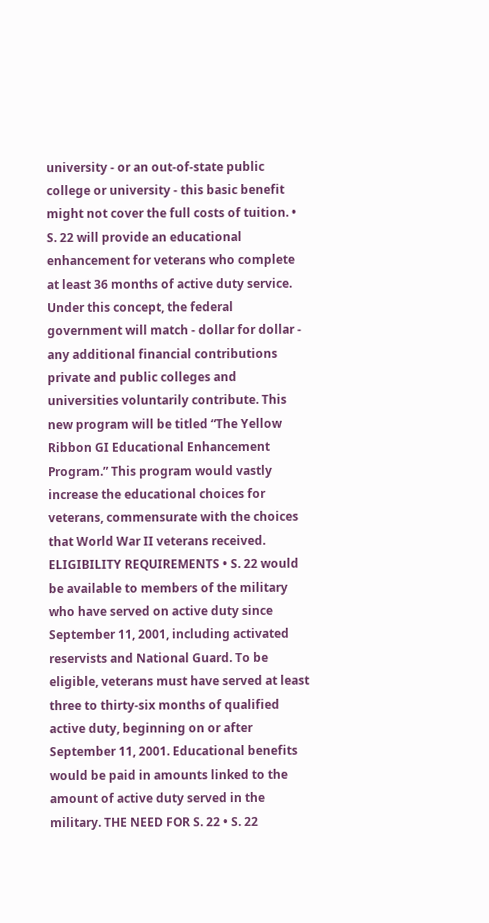university - or an out-of-state public college or university - this basic benefit might not cover the full costs of tuition. • S. 22 will provide an educational enhancement for veterans who complete at least 36 months of active duty service. Under this concept, the federal government will match - dollar for dollar - any additional financial contributions private and public colleges and universities voluntarily contribute. This new program will be titled “The Yellow Ribbon GI Educational Enhancement Program.” This program would vastly increase the educational choices for veterans, commensurate with the choices that World War II veterans received. ELIGIBILITY REQUIREMENTS • S. 22 would be available to members of the military who have served on active duty since September 11, 2001, including activated reservists and National Guard. To be eligible, veterans must have served at least three to thirty-six months of qualified active duty, beginning on or after September 11, 2001. Educational benefits would be paid in amounts linked to the amount of active duty served in the military. THE NEED FOR S. 22 • S. 22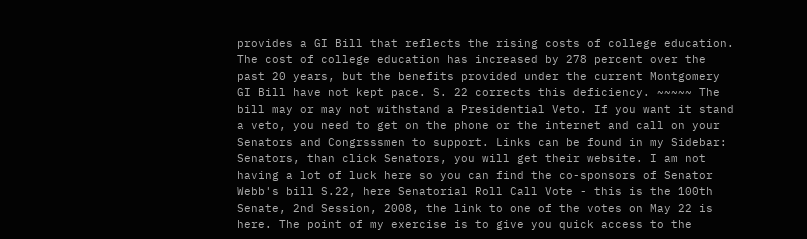provides a GI Bill that reflects the rising costs of college education. The cost of college education has increased by 278 percent over the past 20 years, but the benefits provided under the current Montgomery GI Bill have not kept pace. S. 22 corrects this deficiency. ~~~~~ The bill may or may not withstand a Presidential Veto. If you want it stand a veto, you need to get on the phone or the internet and call on your Senators and Congrsssmen to support. Links can be found in my Sidebar: Senators, than click Senators, you will get their website. I am not having a lot of luck here so you can find the co-sponsors of Senator Webb's bill S.22, here Senatorial Roll Call Vote - this is the 100th Senate, 2nd Session, 2008, the link to one of the votes on May 22 is here. The point of my exercise is to give you quick access to the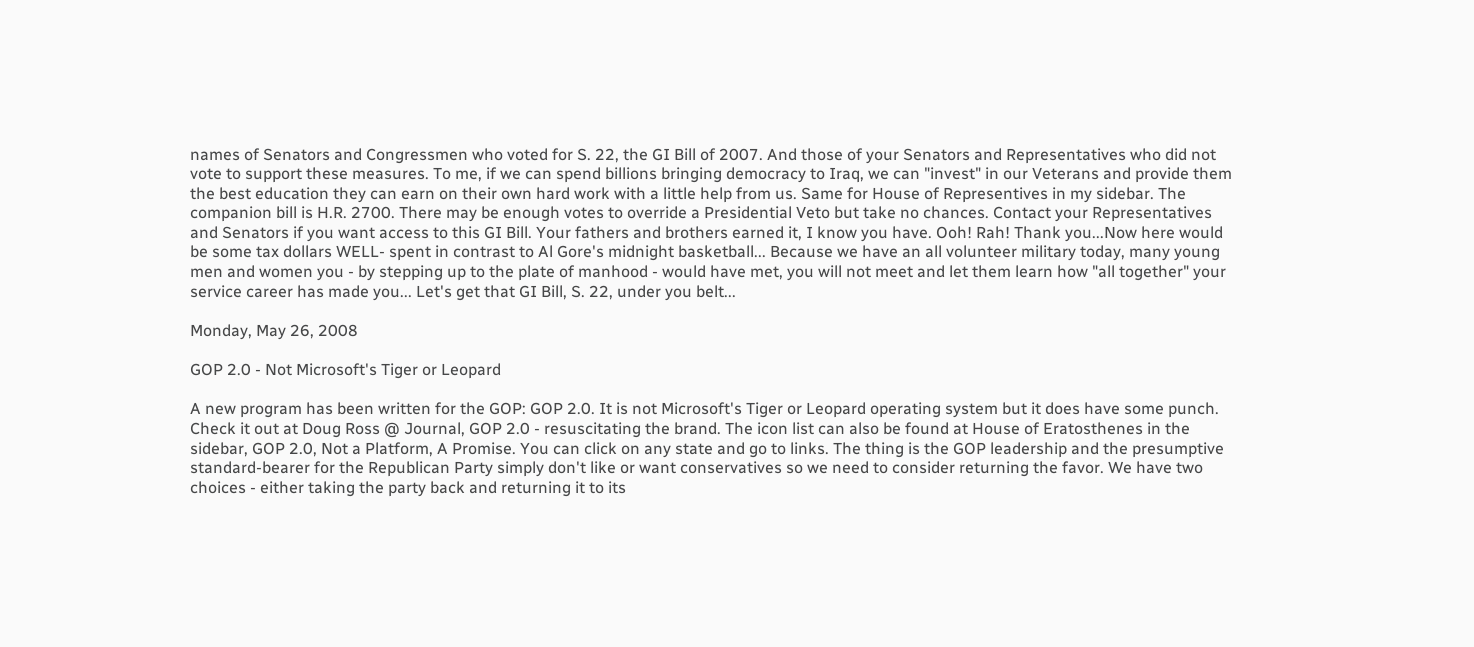names of Senators and Congressmen who voted for S. 22, the GI Bill of 2007. And those of your Senators and Representatives who did not vote to support these measures. To me, if we can spend billions bringing democracy to Iraq, we can "invest" in our Veterans and provide them the best education they can earn on their own hard work with a little help from us. Same for House of Representives in my sidebar. The companion bill is H.R. 2700. There may be enough votes to override a Presidential Veto but take no chances. Contact your Representatives and Senators if you want access to this GI Bill. Your fathers and brothers earned it, I know you have. Ooh! Rah! Thank you...Now here would be some tax dollars WELL- spent in contrast to Al Gore's midnight basketball... Because we have an all volunteer military today, many young men and women you - by stepping up to the plate of manhood - would have met, you will not meet and let them learn how "all together" your service career has made you... Let's get that GI Bill, S. 22, under you belt...

Monday, May 26, 2008

GOP 2.0 - Not Microsoft's Tiger or Leopard

A new program has been written for the GOP: GOP 2.0. It is not Microsoft's Tiger or Leopard operating system but it does have some punch. Check it out at Doug Ross @ Journal, GOP 2.0 - resuscitating the brand. The icon list can also be found at House of Eratosthenes in the sidebar, GOP 2.0, Not a Platform, A Promise. You can click on any state and go to links. The thing is the GOP leadership and the presumptive standard-bearer for the Republican Party simply don't like or want conservatives so we need to consider returning the favor. We have two choices - either taking the party back and returning it to its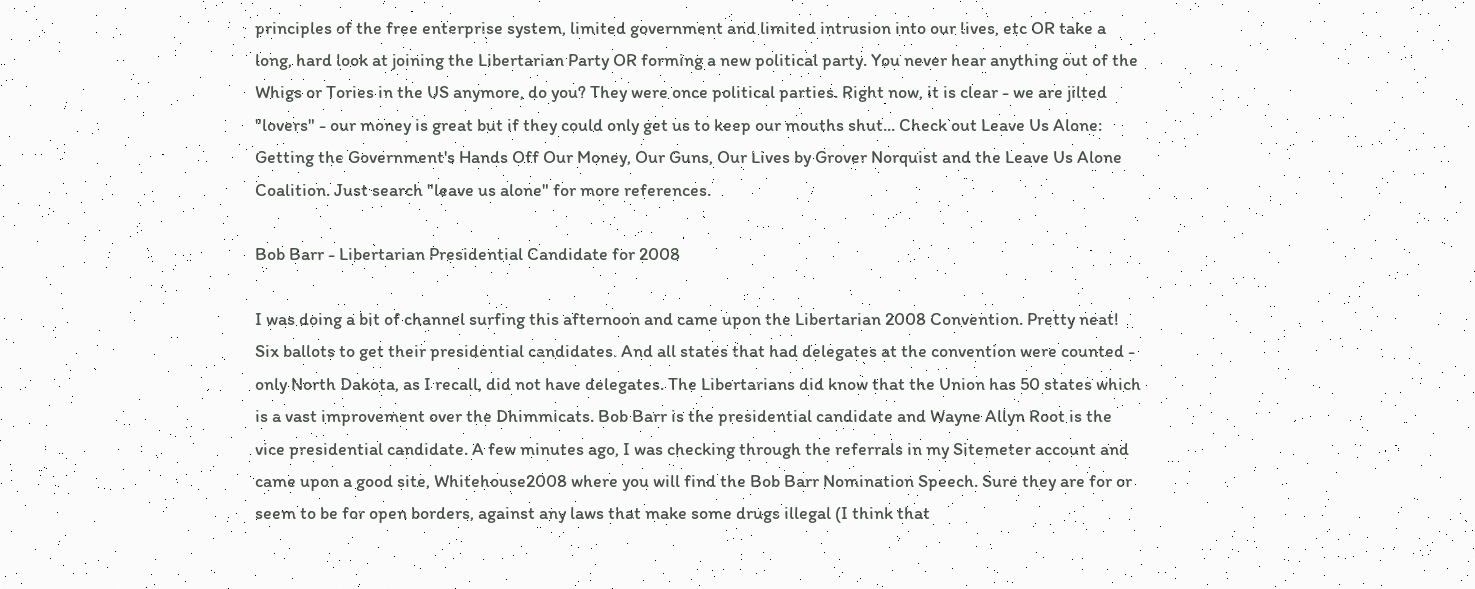principles of the free enterprise system, limited government and limited intrusion into our lives, etc OR take a long, hard look at joining the Libertarian Party OR forming a new political party. You never hear anything out of the Whigs or Tories in the US anymore, do you? They were once political parties. Right now, it is clear - we are jilted "lovers" - our money is great but if they could only get us to keep our mouths shut... Check out Leave Us Alone: Getting the Government's Hands Off Our Money, Our Guns, Our Lives by Grover Norquist and the Leave Us Alone Coalition. Just search "leave us alone" for more references.

Bob Barr - Libertarian Presidential Candidate for 2008

I was doing a bit of channel surfing this afternoon and came upon the Libertarian 2008 Convention. Pretty neat! Six ballots to get their presidential candidates. And all states that had delegates at the convention were counted - only North Dakota, as I recall, did not have delegates. The Libertarians did know that the Union has 50 states which is a vast improvement over the Dhimmicats. Bob Barr is the presidential candidate and Wayne Allyn Root is the vice presidential candidate. A few minutes ago, I was checking through the referrals in my Sitemeter account and came upon a good site, Whitehouse2008 where you will find the Bob Barr Nomination Speech. Sure they are for or seem to be for open borders, against any laws that make some drugs illegal (I think that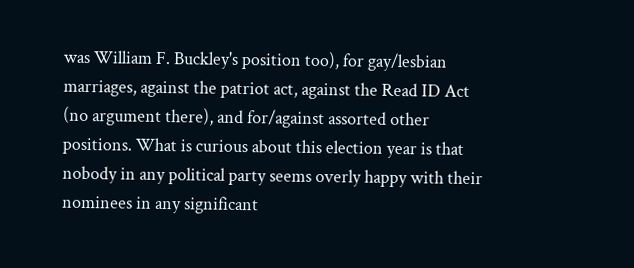was William F. Buckley's position too), for gay/lesbian marriages, against the patriot act, against the Read ID Act (no argument there), and for/against assorted other positions. What is curious about this election year is that nobody in any political party seems overly happy with their nominees in any significant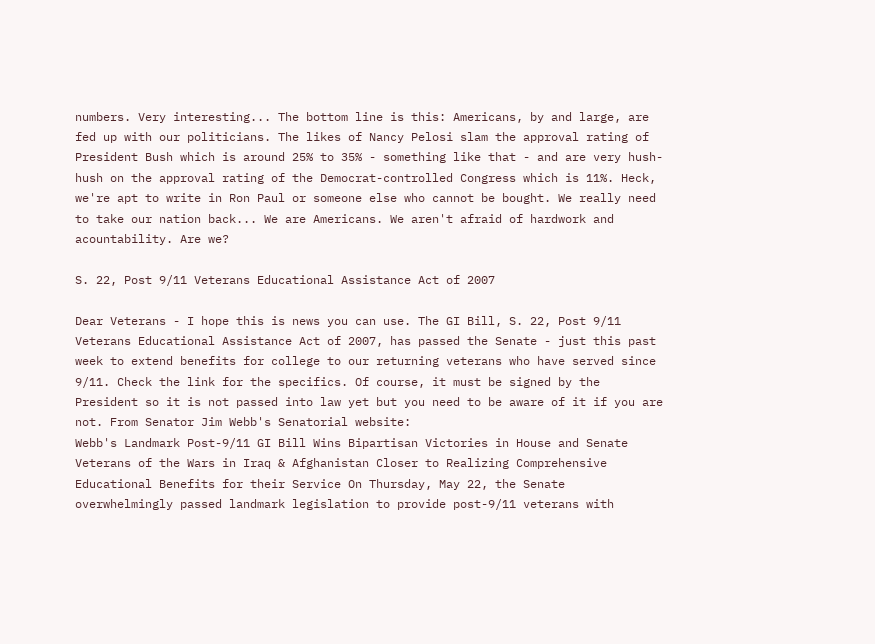numbers. Very interesting... The bottom line is this: Americans, by and large, are fed up with our politicians. The likes of Nancy Pelosi slam the approval rating of President Bush which is around 25% to 35% - something like that - and are very hush-hush on the approval rating of the Democrat-controlled Congress which is 11%. Heck, we're apt to write in Ron Paul or someone else who cannot be bought. We really need to take our nation back... We are Americans. We aren't afraid of hardwork and acountability. Are we?

S. 22, Post 9/11 Veterans Educational Assistance Act of 2007

Dear Veterans - I hope this is news you can use. The GI Bill, S. 22, Post 9/11 Veterans Educational Assistance Act of 2007, has passed the Senate - just this past week to extend benefits for college to our returning veterans who have served since 9/11. Check the link for the specifics. Of course, it must be signed by the President so it is not passed into law yet but you need to be aware of it if you are not. From Senator Jim Webb's Senatorial website:
Webb's Landmark Post-9/11 GI Bill Wins Bipartisan Victories in House and Senate Veterans of the Wars in Iraq & Afghanistan Closer to Realizing Comprehensive Educational Benefits for their Service On Thursday, May 22, the Senate overwhelmingly passed landmark legislation to provide post-9/11 veterans with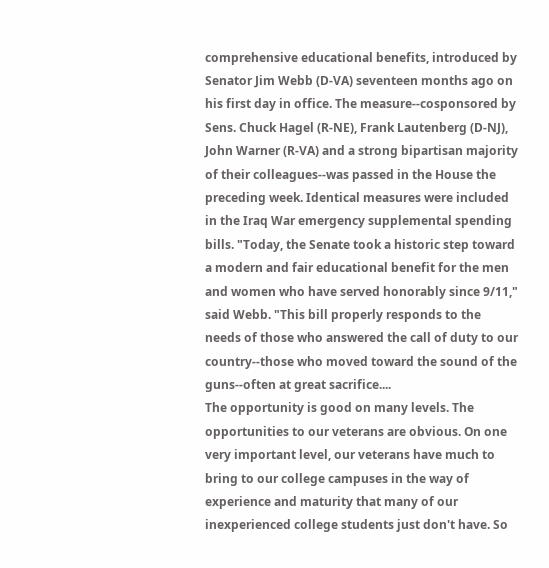comprehensive educational benefits, introduced by Senator Jim Webb (D-VA) seventeen months ago on his first day in office. The measure--cosponsored by Sens. Chuck Hagel (R-NE), Frank Lautenberg (D-NJ), John Warner (R-VA) and a strong bipartisan majority of their colleagues--was passed in the House the preceding week. Identical measures were included in the Iraq War emergency supplemental spending bills. "Today, the Senate took a historic step toward a modern and fair educational benefit for the men and women who have served honorably since 9/11," said Webb. "This bill properly responds to the needs of those who answered the call of duty to our country--those who moved toward the sound of the guns--often at great sacrifice....
The opportunity is good on many levels. The opportunities to our veterans are obvious. On one very important level, our veterans have much to bring to our college campuses in the way of experience and maturity that many of our inexperienced college students just don't have. So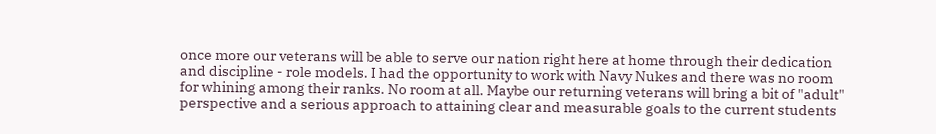once more our veterans will be able to serve our nation right here at home through their dedication and discipline - role models. I had the opportunity to work with Navy Nukes and there was no room for whining among their ranks. No room at all. Maybe our returning veterans will bring a bit of "adult" perspective and a serious approach to attaining clear and measurable goals to the current students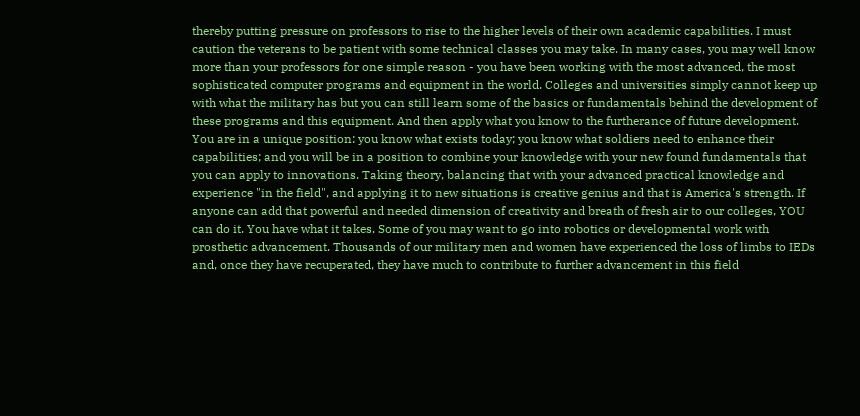thereby putting pressure on professors to rise to the higher levels of their own academic capabilities. I must caution the veterans to be patient with some technical classes you may take. In many cases, you may well know more than your professors for one simple reason - you have been working with the most advanced, the most sophisticated computer programs and equipment in the world. Colleges and universities simply cannot keep up with what the military has but you can still learn some of the basics or fundamentals behind the development of these programs and this equipment. And then apply what you know to the furtherance of future development. You are in a unique position: you know what exists today; you know what soldiers need to enhance their capabilities; and you will be in a position to combine your knowledge with your new found fundamentals that you can apply to innovations. Taking theory, balancing that with your advanced practical knowledge and experience "in the field", and applying it to new situations is creative genius and that is America's strength. If anyone can add that powerful and needed dimension of creativity and breath of fresh air to our colleges, YOU can do it. You have what it takes. Some of you may want to go into robotics or developmental work with prosthetic advancement. Thousands of our military men and women have experienced the loss of limbs to IEDs and, once they have recuperated, they have much to contribute to further advancement in this field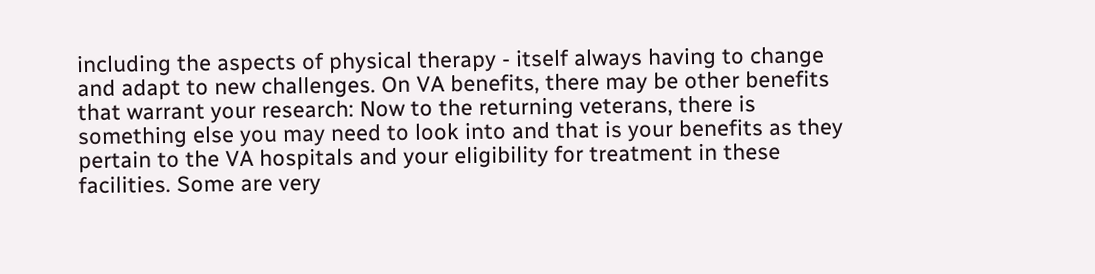including the aspects of physical therapy - itself always having to change and adapt to new challenges. On VA benefits, there may be other benefits that warrant your research: Now to the returning veterans, there is something else you may need to look into and that is your benefits as they pertain to the VA hospitals and your eligibility for treatment in these facilities. Some are very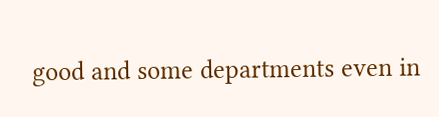good and some departments even in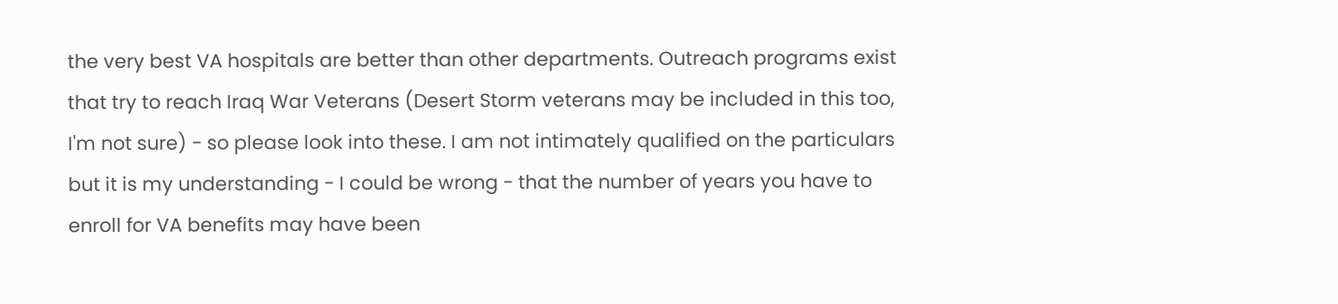the very best VA hospitals are better than other departments. Outreach programs exist that try to reach Iraq War Veterans (Desert Storm veterans may be included in this too, I'm not sure) - so please look into these. I am not intimately qualified on the particulars but it is my understanding - I could be wrong - that the number of years you have to enroll for VA benefits may have been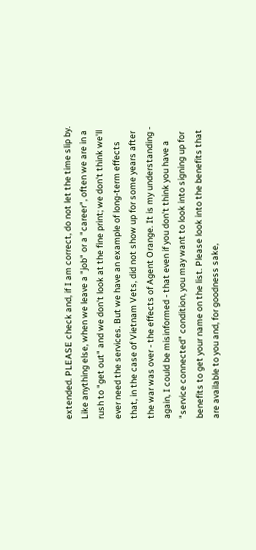extended. PLEASE check and, if I am correct, do not let the time slip by. Like anything else, when we leave a "job" or a "career", often we are in a rush to "get out" and we don't look at the fine print; we don't think we'll ever need the services. But we have an example of long-term effects that, in the case of Vietnam Vets, did not show up for some years after the war was over - the effects of Agent Orange. It is my understanding - again, I could be misinformed - that even if you don't think you have a "service connected" condition, you may want to look into signing up for benefits to get your name on the list. Please look into the benefits that are available to you and, for goodness sake,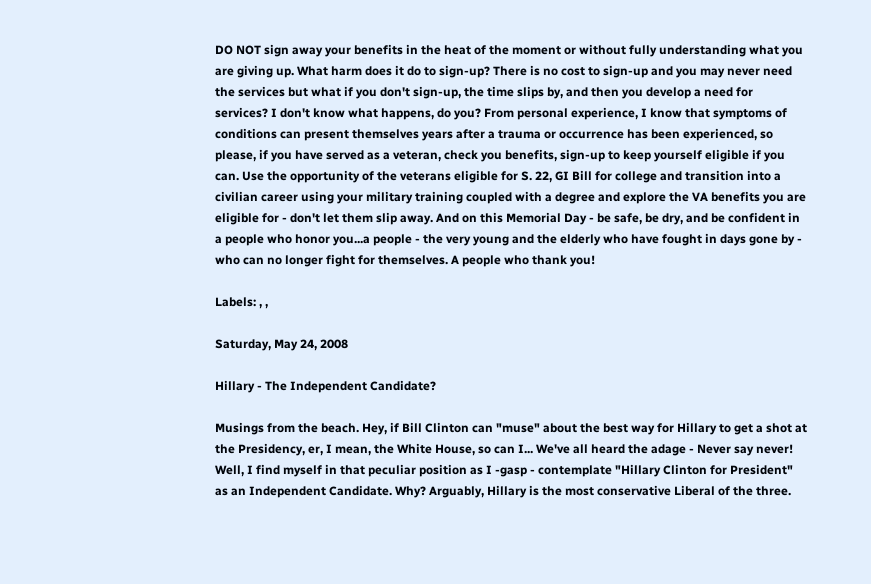DO NOT sign away your benefits in the heat of the moment or without fully understanding what you are giving up. What harm does it do to sign-up? There is no cost to sign-up and you may never need the services but what if you don't sign-up, the time slips by, and then you develop a need for services? I don't know what happens, do you? From personal experience, I know that symptoms of conditions can present themselves years after a trauma or occurrence has been experienced, so please, if you have served as a veteran, check you benefits, sign-up to keep yourself eligible if you can. Use the opportunity of the veterans eligible for S. 22, GI Bill for college and transition into a civilian career using your military training coupled with a degree and explore the VA benefits you are eligible for - don't let them slip away. And on this Memorial Day - be safe, be dry, and be confident in a people who honor you...a people - the very young and the elderly who have fought in days gone by - who can no longer fight for themselves. A people who thank you!

Labels: , ,

Saturday, May 24, 2008

Hillary - The Independent Candidate?

Musings from the beach. Hey, if Bill Clinton can "muse" about the best way for Hillary to get a shot at the Presidency, er, I mean, the White House, so can I... We've all heard the adage - Never say never! Well, I find myself in that peculiar position as I -gasp - contemplate "Hillary Clinton for President" as an Independent Candidate. Why? Arguably, Hillary is the most conservative Liberal of the three.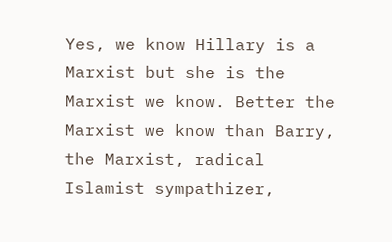Yes, we know Hillary is a Marxist but she is the Marxist we know. Better the Marxist we know than Barry, the Marxist, radical Islamist sympathizer,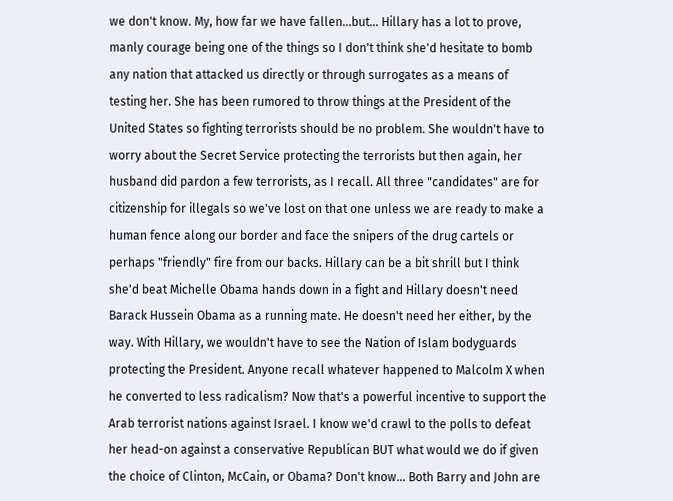we don't know. My, how far we have fallen...but... Hillary has a lot to prove, manly courage being one of the things so I don't think she'd hesitate to bomb any nation that attacked us directly or through surrogates as a means of testing her. She has been rumored to throw things at the President of the United States so fighting terrorists should be no problem. She wouldn't have to worry about the Secret Service protecting the terrorists but then again, her husband did pardon a few terrorists, as I recall. All three "candidates" are for citizenship for illegals so we've lost on that one unless we are ready to make a human fence along our border and face the snipers of the drug cartels or perhaps "friendly" fire from our backs. Hillary can be a bit shrill but I think she'd beat Michelle Obama hands down in a fight and Hillary doesn't need Barack Hussein Obama as a running mate. He doesn't need her either, by the way. With Hillary, we wouldn't have to see the Nation of Islam bodyguards protecting the President. Anyone recall whatever happened to Malcolm X when he converted to less radicalism? Now that's a powerful incentive to support the Arab terrorist nations against Israel. I know we'd crawl to the polls to defeat her head-on against a conservative Republican BUT what would we do if given the choice of Clinton, McCain, or Obama? Don't know... Both Barry and John are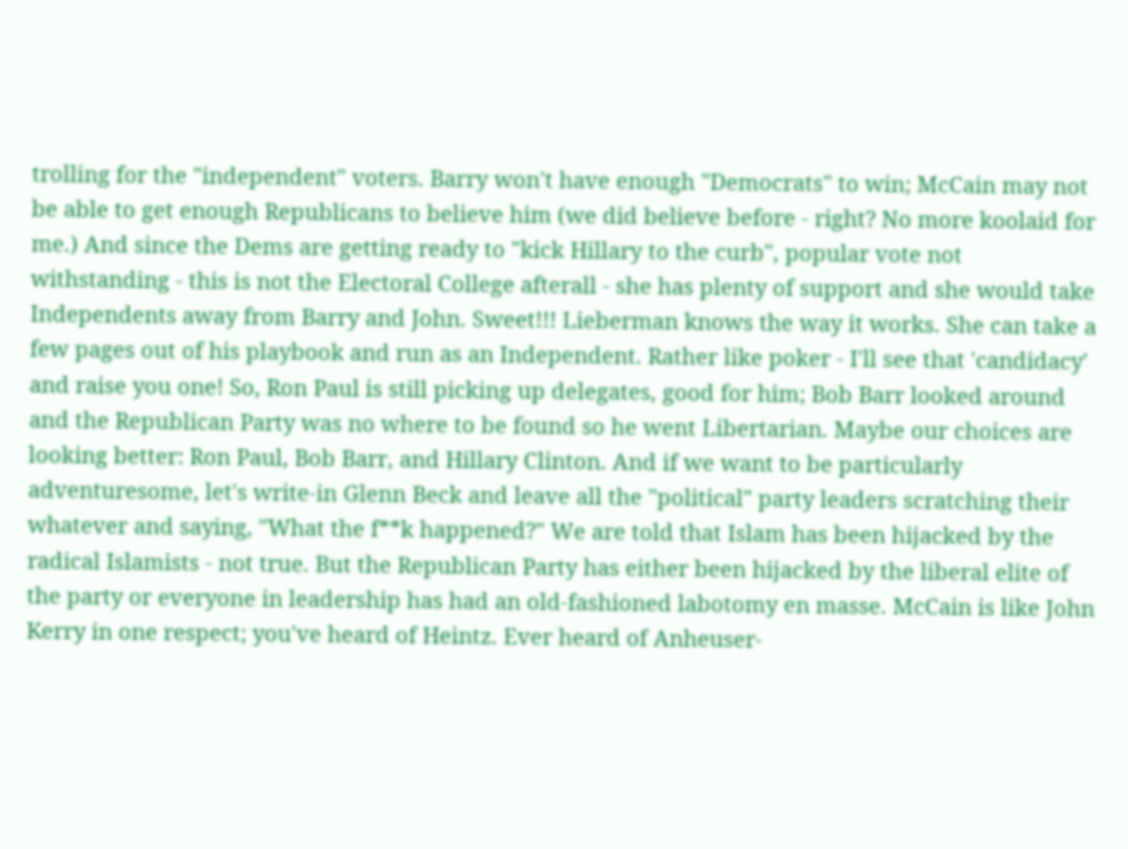trolling for the "independent" voters. Barry won't have enough "Democrats" to win; McCain may not be able to get enough Republicans to believe him (we did believe before - right? No more koolaid for me.) And since the Dems are getting ready to "kick Hillary to the curb", popular vote not withstanding - this is not the Electoral College afterall - she has plenty of support and she would take Independents away from Barry and John. Sweet!!! Lieberman knows the way it works. She can take a few pages out of his playbook and run as an Independent. Rather like poker - I'll see that 'candidacy' and raise you one! So, Ron Paul is still picking up delegates, good for him; Bob Barr looked around and the Republican Party was no where to be found so he went Libertarian. Maybe our choices are looking better: Ron Paul, Bob Barr, and Hillary Clinton. And if we want to be particularly adventuresome, let's write-in Glenn Beck and leave all the "political" party leaders scratching their whatever and saying, "What the f**k happened?" We are told that Islam has been hijacked by the radical Islamists - not true. But the Republican Party has either been hijacked by the liberal elite of the party or everyone in leadership has had an old-fashioned labotomy en masse. McCain is like John Kerry in one respect; you've heard of Heintz. Ever heard of Anheuser-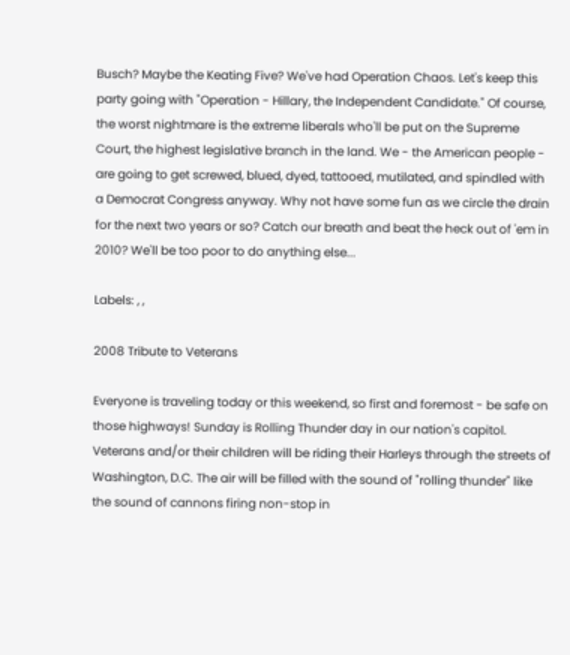Busch? Maybe the Keating Five? We've had Operation Chaos. Let's keep this party going with "Operation - Hillary, the Independent Candidate." Of course, the worst nightmare is the extreme liberals who'll be put on the Supreme Court, the highest legislative branch in the land. We - the American people - are going to get screwed, blued, dyed, tattooed, mutilated, and spindled with a Democrat Congress anyway. Why not have some fun as we circle the drain for the next two years or so? Catch our breath and beat the heck out of 'em in 2010? We'll be too poor to do anything else...

Labels: , ,

2008 Tribute to Veterans

Everyone is traveling today or this weekend, so first and foremost - be safe on those highways! Sunday is Rolling Thunder day in our nation's capitol. Veterans and/or their children will be riding their Harleys through the streets of Washington, D.C. The air will be filled with the sound of "rolling thunder" like the sound of cannons firing non-stop in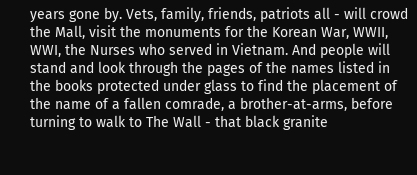years gone by. Vets, family, friends, patriots all - will crowd the Mall, visit the monuments for the Korean War, WWII, WWI, the Nurses who served in Vietnam. And people will stand and look through the pages of the names listed in the books protected under glass to find the placement of the name of a fallen comrade, a brother-at-arms, before turning to walk to The Wall - that black granite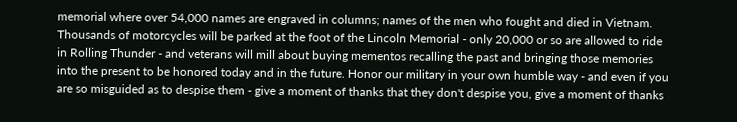memorial where over 54,000 names are engraved in columns; names of the men who fought and died in Vietnam. Thousands of motorcycles will be parked at the foot of the Lincoln Memorial - only 20,000 or so are allowed to ride in Rolling Thunder - and veterans will mill about buying mementos recalling the past and bringing those memories into the present to be honored today and in the future. Honor our military in your own humble way - and even if you are so misguided as to despise them - give a moment of thanks that they don't despise you, give a moment of thanks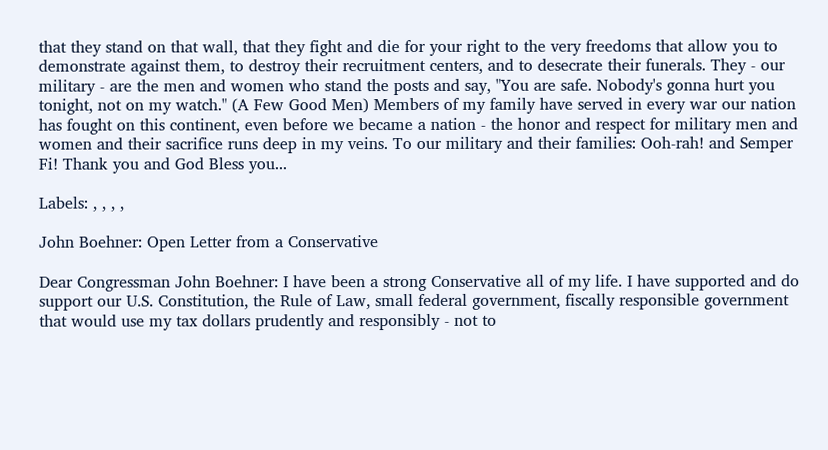that they stand on that wall, that they fight and die for your right to the very freedoms that allow you to demonstrate against them, to destroy their recruitment centers, and to desecrate their funerals. They - our military - are the men and women who stand the posts and say, "You are safe. Nobody's gonna hurt you tonight, not on my watch." (A Few Good Men) Members of my family have served in every war our nation has fought on this continent, even before we became a nation - the honor and respect for military men and women and their sacrifice runs deep in my veins. To our military and their families: Ooh-rah! and Semper Fi! Thank you and God Bless you...

Labels: , , , ,

John Boehner: Open Letter from a Conservative

Dear Congressman John Boehner: I have been a strong Conservative all of my life. I have supported and do support our U.S. Constitution, the Rule of Law, small federal government, fiscally responsible government that would use my tax dollars prudently and responsibly - not to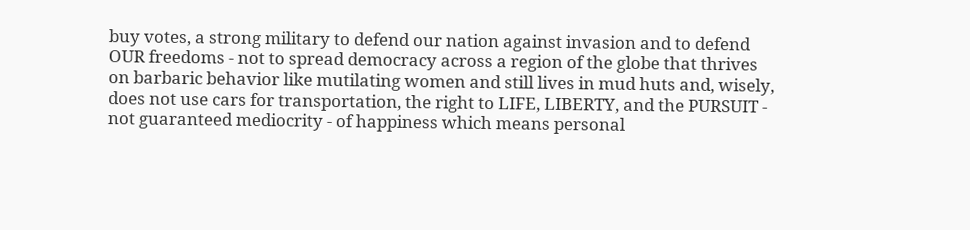buy votes, a strong military to defend our nation against invasion and to defend OUR freedoms - not to spread democracy across a region of the globe that thrives on barbaric behavior like mutilating women and still lives in mud huts and, wisely, does not use cars for transportation, the right to LIFE, LIBERTY, and the PURSUIT - not guaranteed mediocrity - of happiness which means personal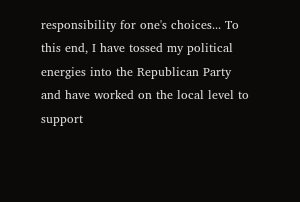responsibility for one's choices... To this end, I have tossed my political energies into the Republican Party and have worked on the local level to support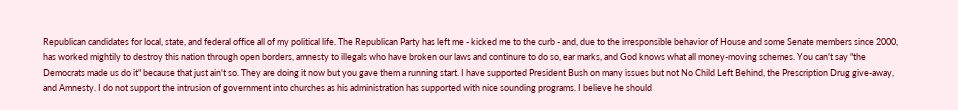Republican candidates for local, state, and federal office all of my political life. The Republican Party has left me - kicked me to the curb - and, due to the irresponsible behavior of House and some Senate members since 2000, has worked mightily to destroy this nation through open borders, amnesty to illegals who have broken our laws and continure to do so, ear marks, and God knows what all money-moving schemes. You can't say "the Democrats made us do it" because that just ain't so. They are doing it now but you gave them a running start. I have supported President Bush on many issues but not No Child Left Behind, the Prescription Drug give-away, and Amnesty. I do not support the intrusion of government into churches as his administration has supported with nice sounding programs. I believe he should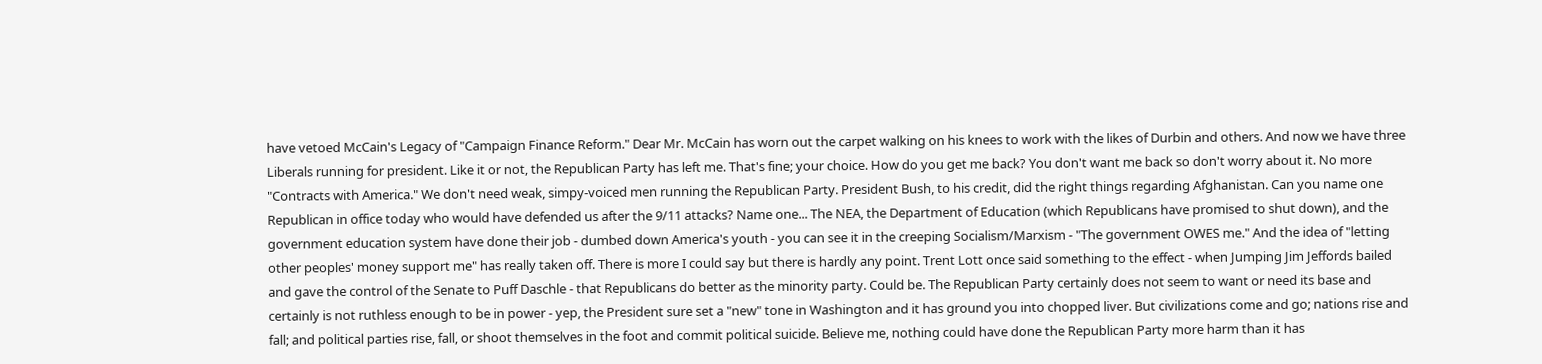have vetoed McCain's Legacy of "Campaign Finance Reform." Dear Mr. McCain has worn out the carpet walking on his knees to work with the likes of Durbin and others. And now we have three Liberals running for president. Like it or not, the Republican Party has left me. That's fine; your choice. How do you get me back? You don't want me back so don't worry about it. No more "Contracts with America." We don't need weak, simpy-voiced men running the Republican Party. President Bush, to his credit, did the right things regarding Afghanistan. Can you name one Republican in office today who would have defended us after the 9/11 attacks? Name one... The NEA, the Department of Education (which Republicans have promised to shut down), and the government education system have done their job - dumbed down America's youth - you can see it in the creeping Socialism/Marxism - "The government OWES me." And the idea of "letting other peoples' money support me" has really taken off. There is more I could say but there is hardly any point. Trent Lott once said something to the effect - when Jumping Jim Jeffords bailed and gave the control of the Senate to Puff Daschle - that Republicans do better as the minority party. Could be. The Republican Party certainly does not seem to want or need its base and certainly is not ruthless enough to be in power - yep, the President sure set a "new" tone in Washington and it has ground you into chopped liver. But civilizations come and go; nations rise and fall; and political parties rise, fall, or shoot themselves in the foot and commit political suicide. Believe me, nothing could have done the Republican Party more harm than it has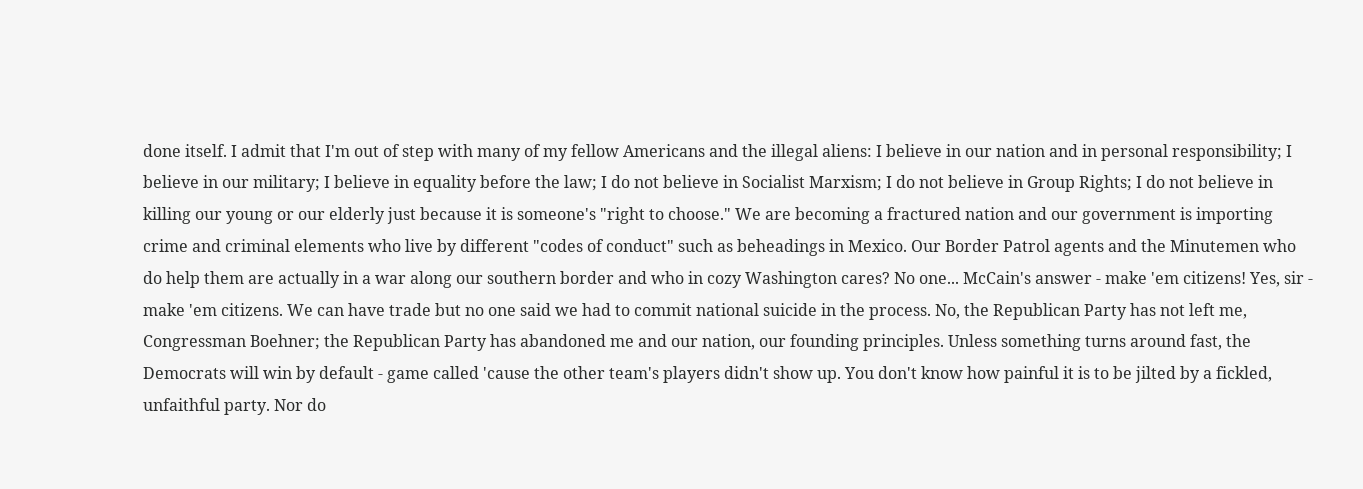done itself. I admit that I'm out of step with many of my fellow Americans and the illegal aliens: I believe in our nation and in personal responsibility; I believe in our military; I believe in equality before the law; I do not believe in Socialist Marxism; I do not believe in Group Rights; I do not believe in killing our young or our elderly just because it is someone's "right to choose." We are becoming a fractured nation and our government is importing crime and criminal elements who live by different "codes of conduct" such as beheadings in Mexico. Our Border Patrol agents and the Minutemen who do help them are actually in a war along our southern border and who in cozy Washington cares? No one... McCain's answer - make 'em citizens! Yes, sir - make 'em citizens. We can have trade but no one said we had to commit national suicide in the process. No, the Republican Party has not left me, Congressman Boehner; the Republican Party has abandoned me and our nation, our founding principles. Unless something turns around fast, the Democrats will win by default - game called 'cause the other team's players didn't show up. You don't know how painful it is to be jilted by a fickled, unfaithful party. Nor do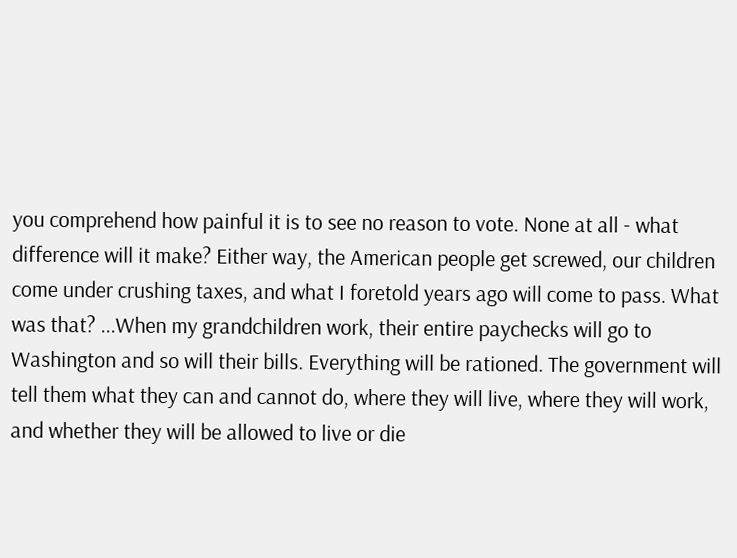you comprehend how painful it is to see no reason to vote. None at all - what difference will it make? Either way, the American people get screwed, our children come under crushing taxes, and what I foretold years ago will come to pass. What was that? ...When my grandchildren work, their entire paychecks will go to Washington and so will their bills. Everything will be rationed. The government will tell them what they can and cannot do, where they will live, where they will work, and whether they will be allowed to live or die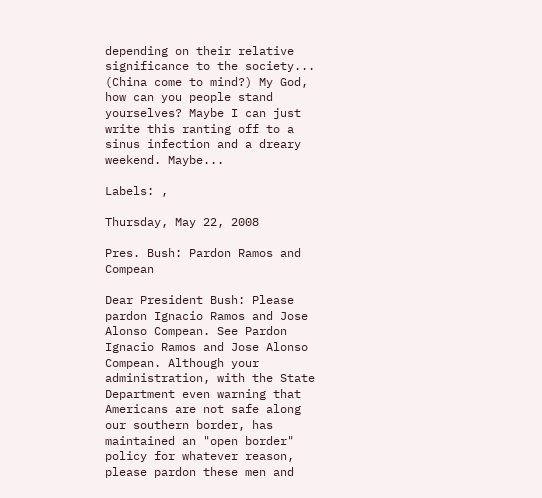depending on their relative significance to the society... (China come to mind?) My God, how can you people stand yourselves? Maybe I can just write this ranting off to a sinus infection and a dreary weekend. Maybe...

Labels: ,

Thursday, May 22, 2008

Pres. Bush: Pardon Ramos and Compean

Dear President Bush: Please pardon Ignacio Ramos and Jose Alonso Compean. See Pardon Ignacio Ramos and Jose Alonso Compean. Although your administration, with the State Department even warning that Americans are not safe along our southern border, has maintained an "open border" policy for whatever reason, please pardon these men and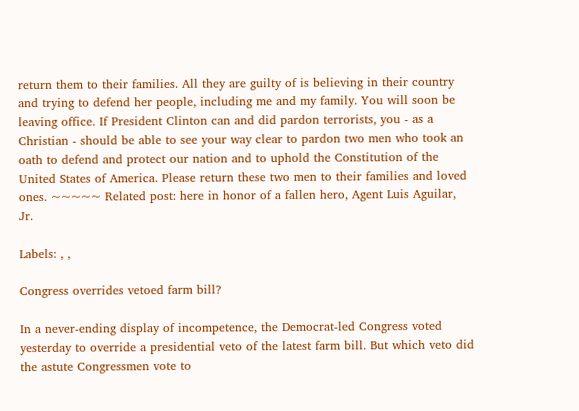return them to their families. All they are guilty of is believing in their country and trying to defend her people, including me and my family. You will soon be leaving office. If President Clinton can and did pardon terrorists, you - as a Christian - should be able to see your way clear to pardon two men who took an oath to defend and protect our nation and to uphold the Constitution of the United States of America. Please return these two men to their families and loved ones. ~~~~~ Related post: here in honor of a fallen hero, Agent Luis Aguilar, Jr.

Labels: , ,

Congress overrides vetoed farm bill?

In a never-ending display of incompetence, the Democrat-led Congress voted yesterday to override a presidential veto of the latest farm bill. But which veto did the astute Congressmen vote to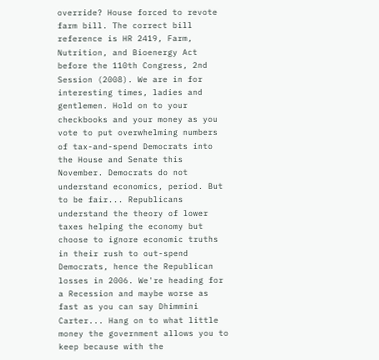override? House forced to revote farm bill. The correct bill reference is HR 2419, Farm, Nutrition, and Bioenergy Act before the 110th Congress, 2nd Session (2008). We are in for interesting times, ladies and gentlemen. Hold on to your checkbooks and your money as you vote to put overwhelming numbers of tax-and-spend Democrats into the House and Senate this November. Democrats do not understand economics, period. But to be fair... Republicans understand the theory of lower taxes helping the economy but choose to ignore economic truths in their rush to out-spend Democrats, hence the Republican losses in 2006. We're heading for a Recession and maybe worse as fast as you can say Dhimmini Carter... Hang on to what little money the government allows you to keep because with the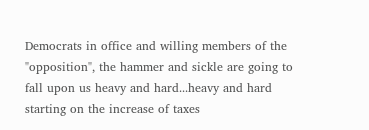Democrats in office and willing members of the "opposition", the hammer and sickle are going to fall upon us heavy and hard...heavy and hard starting on the increase of taxes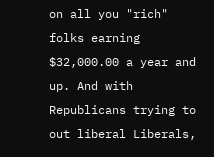on all you "rich" folks earning $32,000.00 a year and up. And with Republicans trying to out liberal Liberals,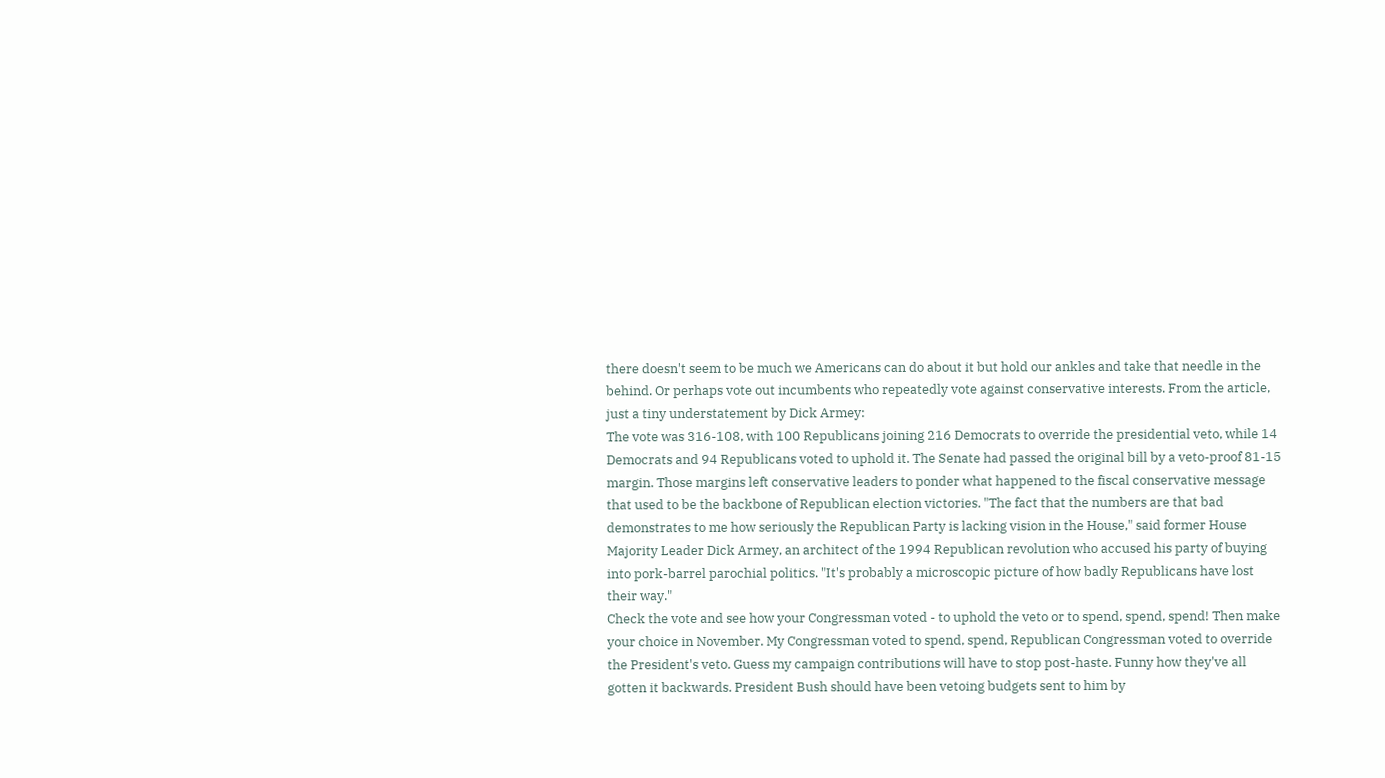there doesn't seem to be much we Americans can do about it but hold our ankles and take that needle in the behind. Or perhaps vote out incumbents who repeatedly vote against conservative interests. From the article, just a tiny understatement by Dick Armey:
The vote was 316-108, with 100 Republicans joining 216 Democrats to override the presidential veto, while 14 Democrats and 94 Republicans voted to uphold it. The Senate had passed the original bill by a veto-proof 81-15 margin. Those margins left conservative leaders to ponder what happened to the fiscal conservative message that used to be the backbone of Republican election victories. "The fact that the numbers are that bad demonstrates to me how seriously the Republican Party is lacking vision in the House," said former House Majority Leader Dick Armey, an architect of the 1994 Republican revolution who accused his party of buying into pork-barrel parochial politics. "It's probably a microscopic picture of how badly Republicans have lost their way."
Check the vote and see how your Congressman voted - to uphold the veto or to spend, spend, spend! Then make your choice in November. My Congressman voted to spend, spend, Republican Congressman voted to override the President's veto. Guess my campaign contributions will have to stop post-haste. Funny how they've all gotten it backwards. President Bush should have been vetoing budgets sent to him by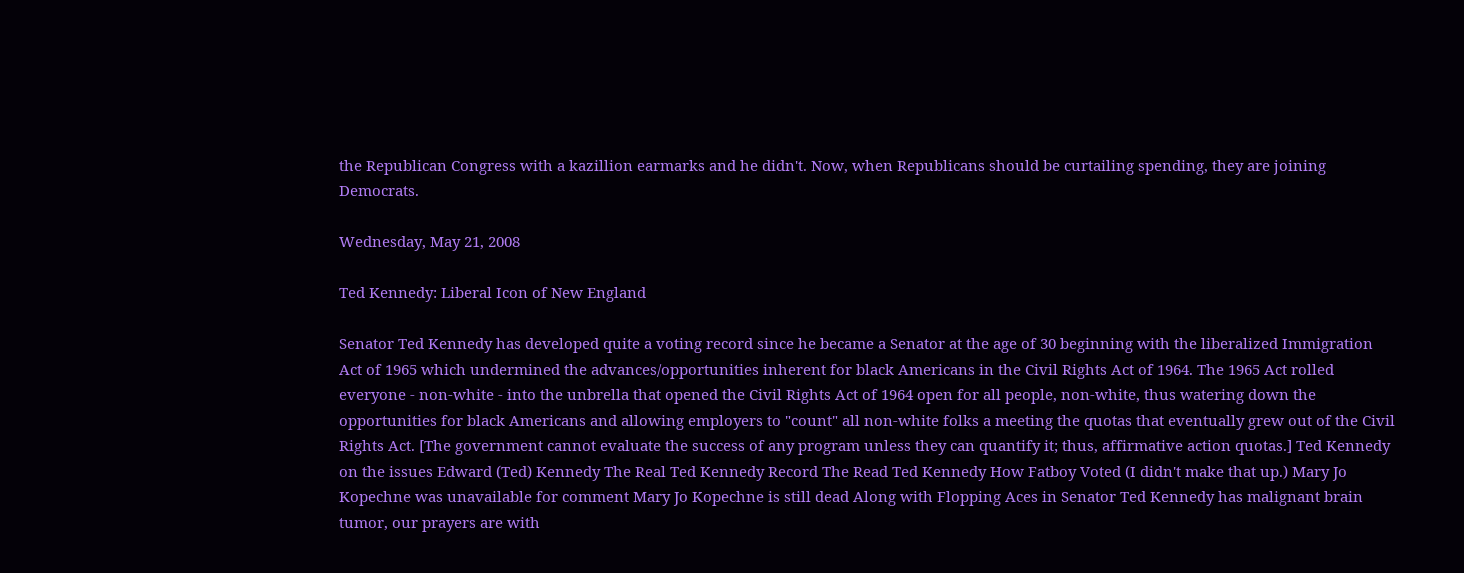the Republican Congress with a kazillion earmarks and he didn't. Now, when Republicans should be curtailing spending, they are joining Democrats.

Wednesday, May 21, 2008

Ted Kennedy: Liberal Icon of New England

Senator Ted Kennedy has developed quite a voting record since he became a Senator at the age of 30 beginning with the liberalized Immigration Act of 1965 which undermined the advances/opportunities inherent for black Americans in the Civil Rights Act of 1964. The 1965 Act rolled everyone - non-white - into the unbrella that opened the Civil Rights Act of 1964 open for all people, non-white, thus watering down the opportunities for black Americans and allowing employers to "count" all non-white folks a meeting the quotas that eventually grew out of the Civil Rights Act. [The government cannot evaluate the success of any program unless they can quantify it; thus, affirmative action quotas.] Ted Kennedy on the issues Edward (Ted) Kennedy The Real Ted Kennedy Record The Read Ted Kennedy How Fatboy Voted (I didn't make that up.) Mary Jo Kopechne was unavailable for comment Mary Jo Kopechne is still dead Along with Flopping Aces in Senator Ted Kennedy has malignant brain tumor, our prayers are with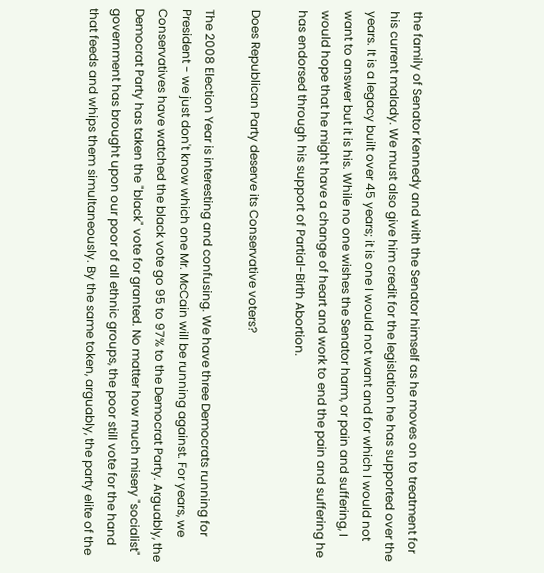the family of Senator Kennedy and with the Senator himself as he moves on to treatment for his current malady. We must also give him credit for the legislation he has supported over the years. It is a legacy built over 45 years; it is one I would not want and for which I would not want to answer but it is his. While no one wishes the Senator harm, or pain and suffering, I would hope that he might have a change of heart and work to end the pain and suffering he has endorsed through his support of Partial-Birth Abortion.

Does Republican Party deserve its Conservative voters?

The 2008 Election Year is interesting and confusing. We have three Democrats running for President - we just don't know which one Mr. McCain will be running against. For years, we Conservatives have watched the black vote go 95 to 97% to the Democrat Party. Arguably, the Democrat Party has taken the "black" vote for granted. No matter how much misery "socialist" government has brought upon our poor of all ethnic groups, the poor still vote for the hand that feeds and whips them simultaneously. By the same token, arguably, the party elite of the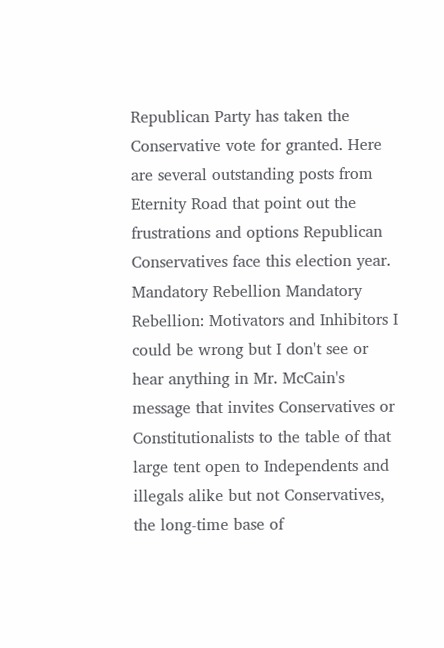Republican Party has taken the Conservative vote for granted. Here are several outstanding posts from Eternity Road that point out the frustrations and options Republican Conservatives face this election year. Mandatory Rebellion Mandatory Rebellion: Motivators and Inhibitors I could be wrong but I don't see or hear anything in Mr. McCain's message that invites Conservatives or Constitutionalists to the table of that large tent open to Independents and illegals alike but not Conservatives, the long-time base of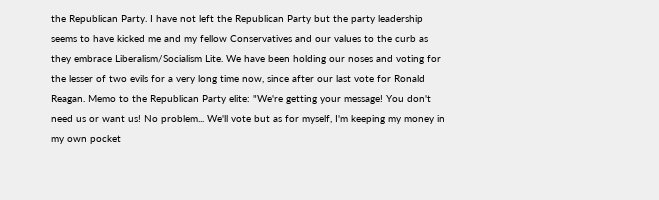the Republican Party. I have not left the Republican Party but the party leadership seems to have kicked me and my fellow Conservatives and our values to the curb as they embrace Liberalism/Socialism Lite. We have been holding our noses and voting for the lesser of two evils for a very long time now, since after our last vote for Ronald Reagan. Memo to the Republican Party elite: "We're getting your message! You don't need us or want us! No problem... We'll vote but as for myself, I'm keeping my money in my own pocket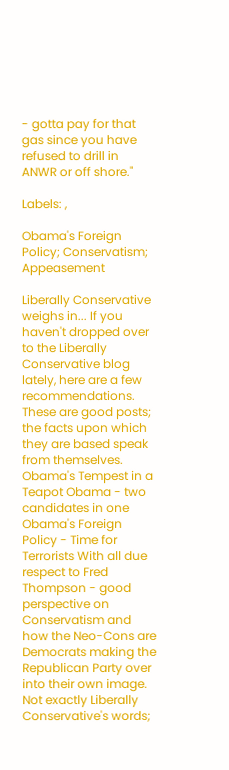- gotta pay for that gas since you have refused to drill in ANWR or off shore."

Labels: ,

Obama's Foreign Policy; Conservatism; Appeasement

Liberally Conservative weighs in... If you haven't dropped over to the Liberally Conservative blog lately, here are a few recommendations. These are good posts; the facts upon which they are based speak from themselves. Obama's Tempest in a Teapot Obama - two candidates in one Obama's Foreign Policy - Time for Terrorists With all due respect to Fred Thompson - good perspective on Conservatism and how the Neo-Cons are Democrats making the Republican Party over into their own image. Not exactly Liberally Conservative's words;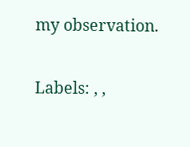my observation.

Labels: , ,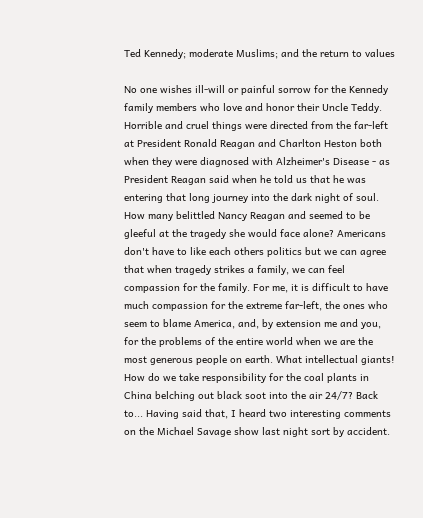Ted Kennedy; moderate Muslims; and the return to values

No one wishes ill-will or painful sorrow for the Kennedy family members who love and honor their Uncle Teddy. Horrible and cruel things were directed from the far-left at President Ronald Reagan and Charlton Heston both when they were diagnosed with Alzheimer's Disease - as President Reagan said when he told us that he was entering that long journey into the dark night of soul. How many belittled Nancy Reagan and seemed to be gleeful at the tragedy she would face alone? Americans don't have to like each others politics but we can agree that when tragedy strikes a family, we can feel compassion for the family. For me, it is difficult to have much compassion for the extreme far-left, the ones who seem to blame America, and, by extension me and you, for the problems of the entire world when we are the most generous people on earth. What intellectual giants! How do we take responsibility for the coal plants in China belching out black soot into the air 24/7? Back to... Having said that, I heard two interesting comments on the Michael Savage show last night sort by accident.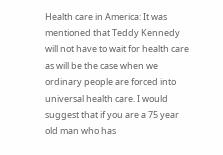Health care in America: It was mentioned that Teddy Kennedy will not have to wait for health care as will be the case when we ordinary people are forced into universal health care. I would suggest that if you are a 75 year old man who has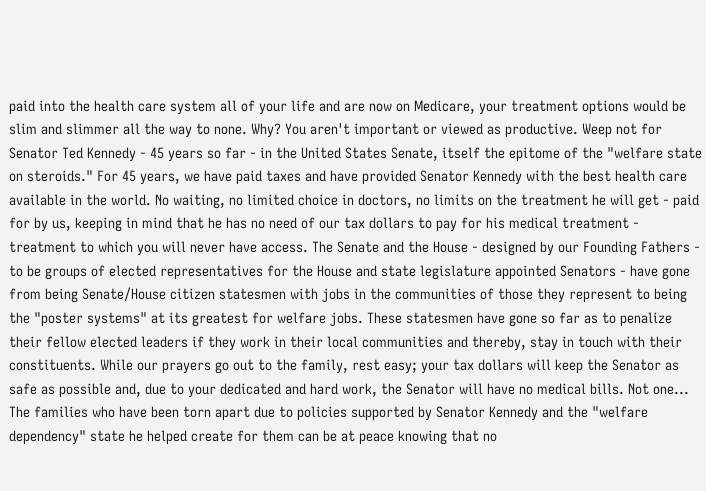paid into the health care system all of your life and are now on Medicare, your treatment options would be slim and slimmer all the way to none. Why? You aren't important or viewed as productive. Weep not for Senator Ted Kennedy - 45 years so far - in the United States Senate, itself the epitome of the "welfare state on steroids." For 45 years, we have paid taxes and have provided Senator Kennedy with the best health care available in the world. No waiting, no limited choice in doctors, no limits on the treatment he will get - paid for by us, keeping in mind that he has no need of our tax dollars to pay for his medical treatment - treatment to which you will never have access. The Senate and the House - designed by our Founding Fathers - to be groups of elected representatives for the House and state legislature appointed Senators - have gone from being Senate/House citizen statesmen with jobs in the communities of those they represent to being the "poster systems" at its greatest for welfare jobs. These statesmen have gone so far as to penalize their fellow elected leaders if they work in their local communities and thereby, stay in touch with their constituents. While our prayers go out to the family, rest easy; your tax dollars will keep the Senator as safe as possible and, due to your dedicated and hard work, the Senator will have no medical bills. Not one... The families who have been torn apart due to policies supported by Senator Kennedy and the "welfare dependency" state he helped create for them can be at peace knowing that no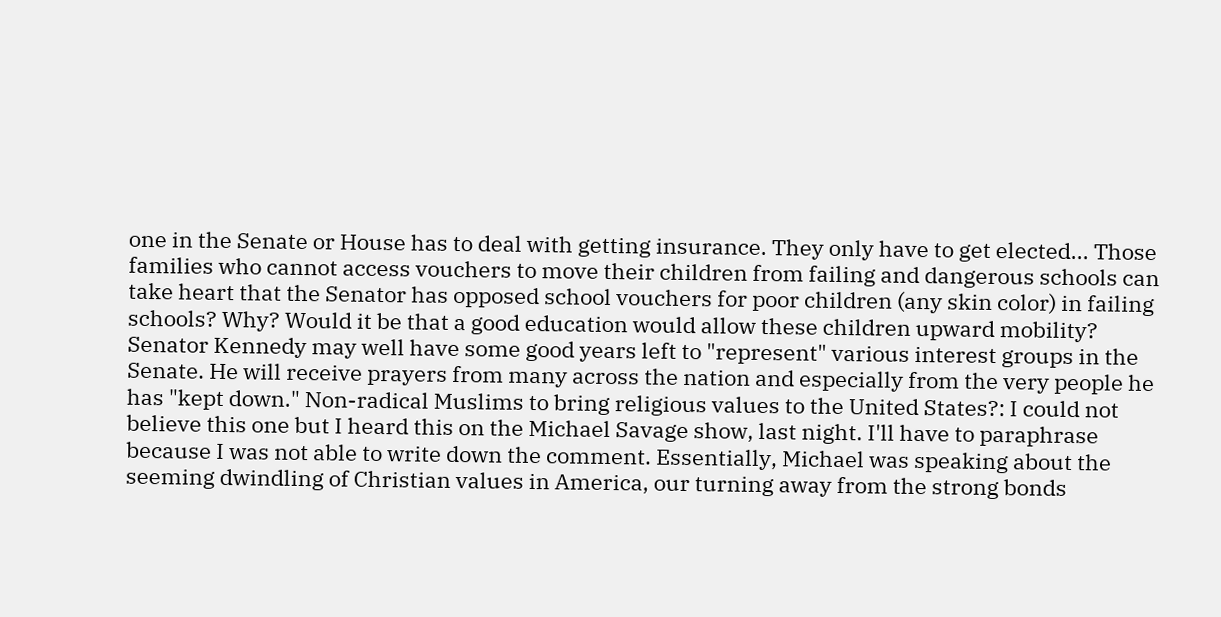one in the Senate or House has to deal with getting insurance. They only have to get elected... Those families who cannot access vouchers to move their children from failing and dangerous schools can take heart that the Senator has opposed school vouchers for poor children (any skin color) in failing schools? Why? Would it be that a good education would allow these children upward mobility? Senator Kennedy may well have some good years left to "represent" various interest groups in the Senate. He will receive prayers from many across the nation and especially from the very people he has "kept down." Non-radical Muslims to bring religious values to the United States?: I could not believe this one but I heard this on the Michael Savage show, last night. I'll have to paraphrase because I was not able to write down the comment. Essentially, Michael was speaking about the seeming dwindling of Christian values in America, our turning away from the strong bonds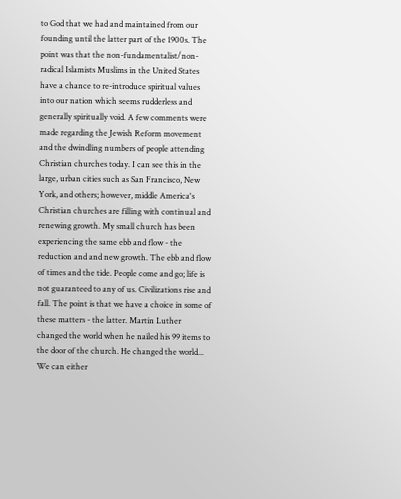to God that we had and maintained from our founding until the latter part of the 1900s. The point was that the non-fundamentalist/non-radical Islamists Muslims in the United States have a chance to re-introduce spiritual values into our nation which seems rudderless and generally spiritually void. A few comments were made regarding the Jewish Reform movement and the dwindling numbers of people attending Christian churches today. I can see this in the large, urban cities such as San Francisco, New York, and others; however, middle America's Christian churches are filling with continual and renewing growth. My small church has been experiencing the same ebb and flow - the reduction and and new growth. The ebb and flow of times and the tide. People come and go; life is not guaranteed to any of us. Civilizations rise and fall. The point is that we have a choice in some of these matters - the latter. Martin Luther changed the world when he nailed his 99 items to the door of the church. He changed the world... We can either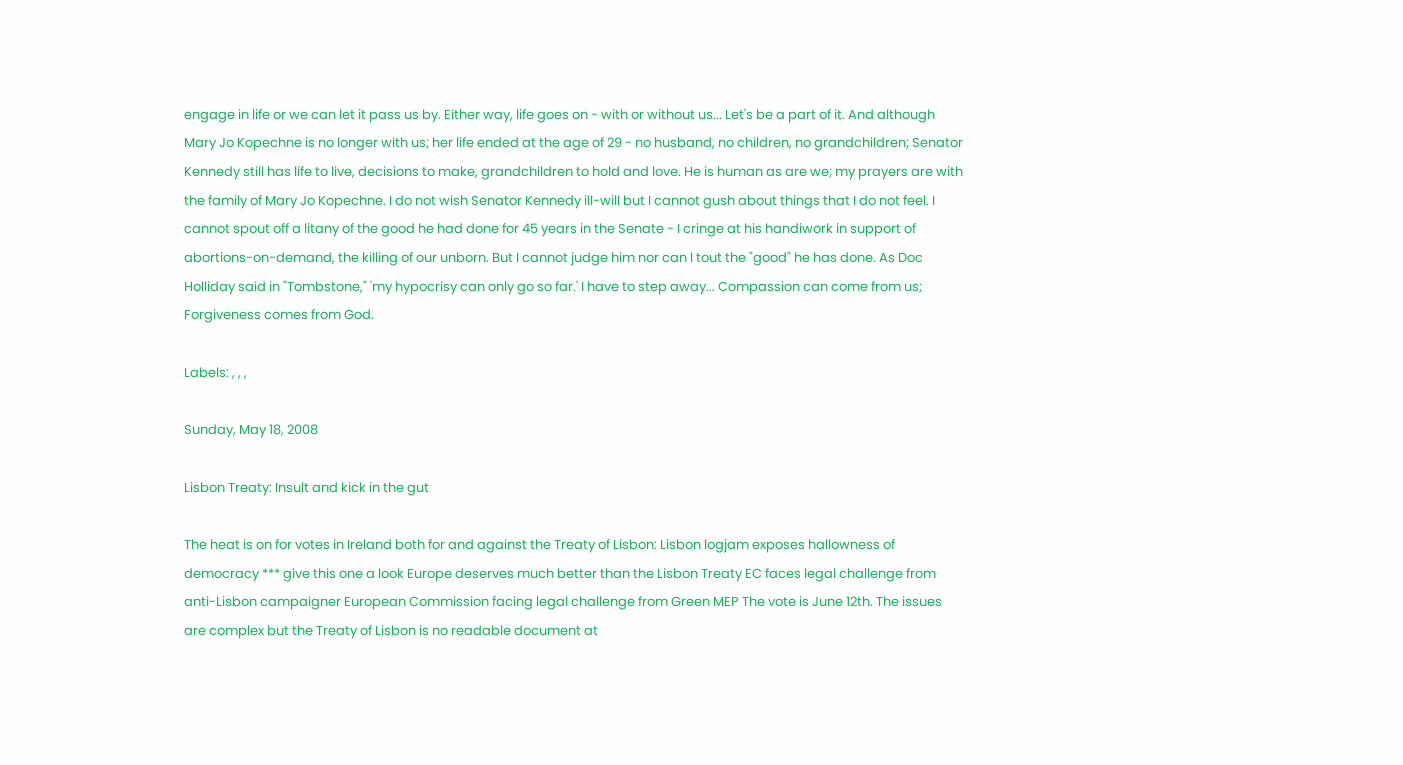engage in life or we can let it pass us by. Either way, life goes on - with or without us... Let's be a part of it. And although Mary Jo Kopechne is no longer with us; her life ended at the age of 29 - no husband, no children, no grandchildren; Senator Kennedy still has life to live, decisions to make, grandchildren to hold and love. He is human as are we; my prayers are with the family of Mary Jo Kopechne. I do not wish Senator Kennedy ill-will but I cannot gush about things that I do not feel. I cannot spout off a litany of the good he had done for 45 years in the Senate - I cringe at his handiwork in support of abortions-on-demand, the killing of our unborn. But I cannot judge him nor can I tout the "good" he has done. As Doc Holliday said in "Tombstone," 'my hypocrisy can only go so far.' I have to step away... Compassion can come from us; Forgiveness comes from God.

Labels: , , ,

Sunday, May 18, 2008

Lisbon Treaty: Insult and kick in the gut

The heat is on for votes in Ireland both for and against the Treaty of Lisbon: Lisbon logjam exposes hallowness of democracy *** give this one a look Europe deserves much better than the Lisbon Treaty EC faces legal challenge from anti-Lisbon campaigner European Commission facing legal challenge from Green MEP The vote is June 12th. The issues are complex but the Treaty of Lisbon is no readable document at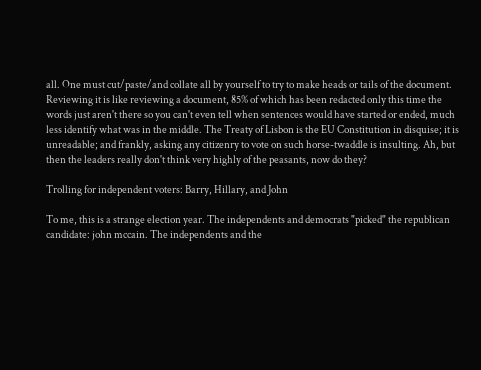all. One must cut/paste/and collate all by yourself to try to make heads or tails of the document. Reviewing it is like reviewing a document, 85% of which has been redacted only this time the words just aren't there so you can't even tell when sentences would have started or ended, much less identify what was in the middle. The Treaty of Lisbon is the EU Constitution in disquise; it is unreadable; and frankly, asking any citizenry to vote on such horse-twaddle is insulting. Ah, but then the leaders really don't think very highly of the peasants, now do they?

Trolling for independent voters: Barry, Hillary, and John

To me, this is a strange election year. The independents and democrats "picked" the republican candidate: john mccain. The independents and the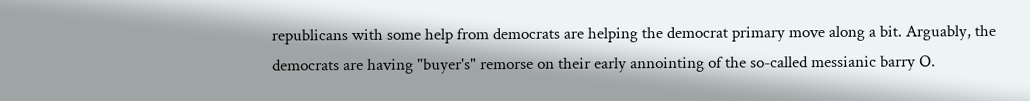republicans with some help from democrats are helping the democrat primary move along a bit. Arguably, the democrats are having "buyer's" remorse on their early annointing of the so-called messianic barry O.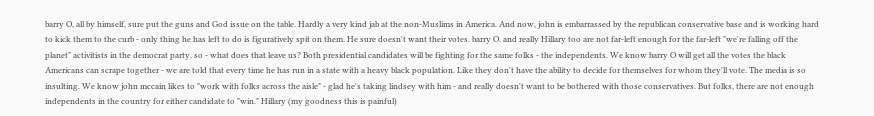barry O, all by himself, sure put the guns and God issue on the table. Hardly a very kind jab at the non-Muslims in America. And now, john is embarrassed by the republican conservative base and is working hard to kick them to the curb - only thing he has left to do is figuratively spit on them. He sure doesn't want their votes. barry O. and really Hillary too are not far-left enough for the far-left "we're falling off the planet" activitists in the democrat party. so - what does that leave us? Both presidential candidates will be fighting for the same folks - the independents. We know barry O will get all the votes the black Americans can scrape together - we are told that every time he has run in a state with a heavy black population. Like they don't have the ability to decide for themselves for whom they'll vote. The media is so insulting. We know john mccain likes to "work with folks across the aisle" - glad he's taking lindsey with him - and really doesn't want to be bothered with those conservatives. But folks, there are not enough independents in the country for either candidate to "win." Hillary (my goodness this is painful)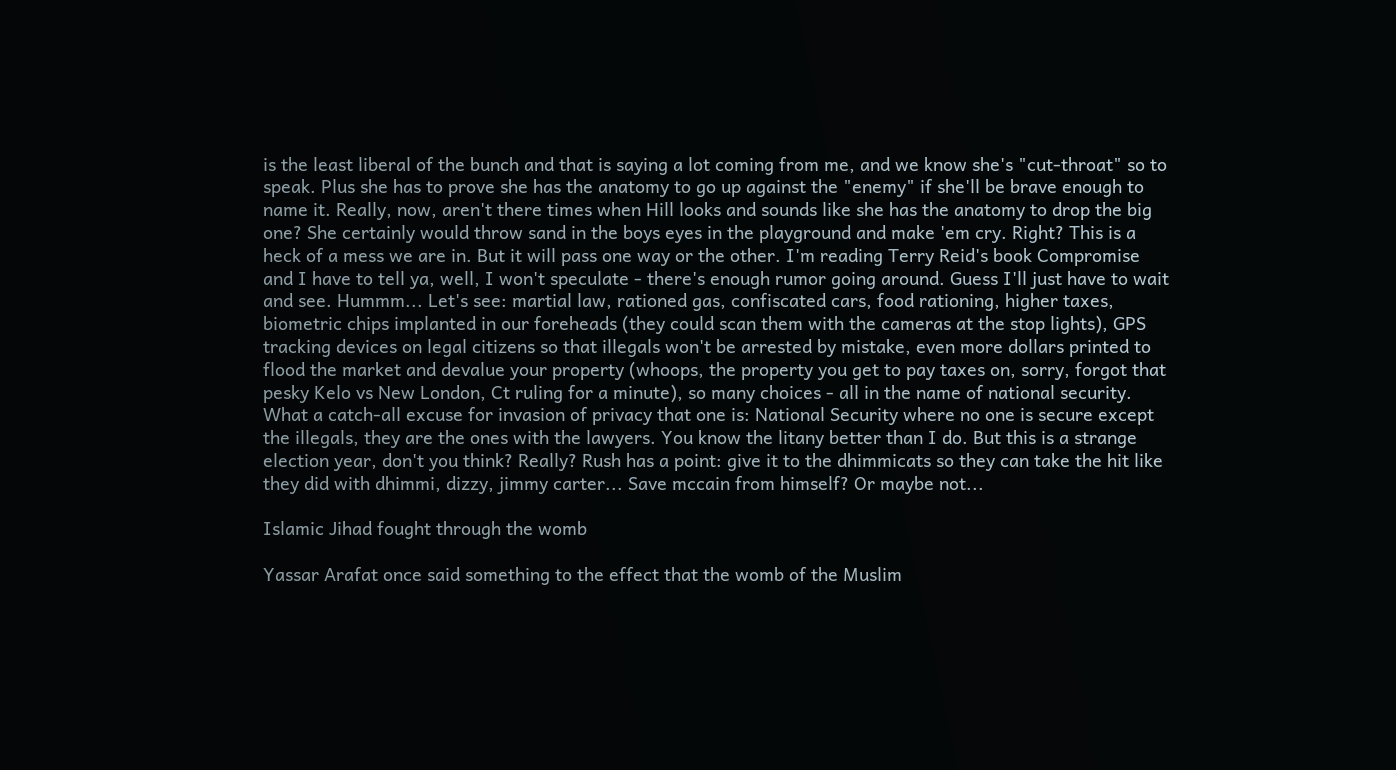is the least liberal of the bunch and that is saying a lot coming from me, and we know she's "cut-throat" so to speak. Plus she has to prove she has the anatomy to go up against the "enemy" if she'll be brave enough to name it. Really, now, aren't there times when Hill looks and sounds like she has the anatomy to drop the big one? She certainly would throw sand in the boys eyes in the playground and make 'em cry. Right? This is a heck of a mess we are in. But it will pass one way or the other. I'm reading Terry Reid's book Compromise and I have to tell ya, well, I won't speculate - there's enough rumor going around. Guess I'll just have to wait and see. Hummm... Let's see: martial law, rationed gas, confiscated cars, food rationing, higher taxes, biometric chips implanted in our foreheads (they could scan them with the cameras at the stop lights), GPS tracking devices on legal citizens so that illegals won't be arrested by mistake, even more dollars printed to flood the market and devalue your property (whoops, the property you get to pay taxes on, sorry, forgot that pesky Kelo vs New London, Ct ruling for a minute), so many choices - all in the name of national security. What a catch-all excuse for invasion of privacy that one is: National Security where no one is secure except the illegals, they are the ones with the lawyers. You know the litany better than I do. But this is a strange election year, don't you think? Really? Rush has a point: give it to the dhimmicats so they can take the hit like they did with dhimmi, dizzy, jimmy carter... Save mccain from himself? Or maybe not...

Islamic Jihad fought through the womb

Yassar Arafat once said something to the effect that the womb of the Muslim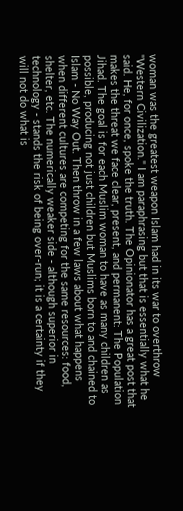woman was the greatest weapon Islam had in its war to overthrow "Western Civilization." I am paraphrasing but that is essentially what he said. He, for once, spoke the truth. The Opinionator has a great post that makes the threat we face clear, present, and permanent: The Population Jihad. The goal is for each Muslim woman to have as many children as possible, producing not just children but Muslims born to and chained to Islam - No Way Out. Then throw in a few laws about what happens when different cultures are competing for the same resources: food, shelter, etc. The numerically weaker side - although superior in technology - stands the risk of being over-run; it is a certainty if they will not do what is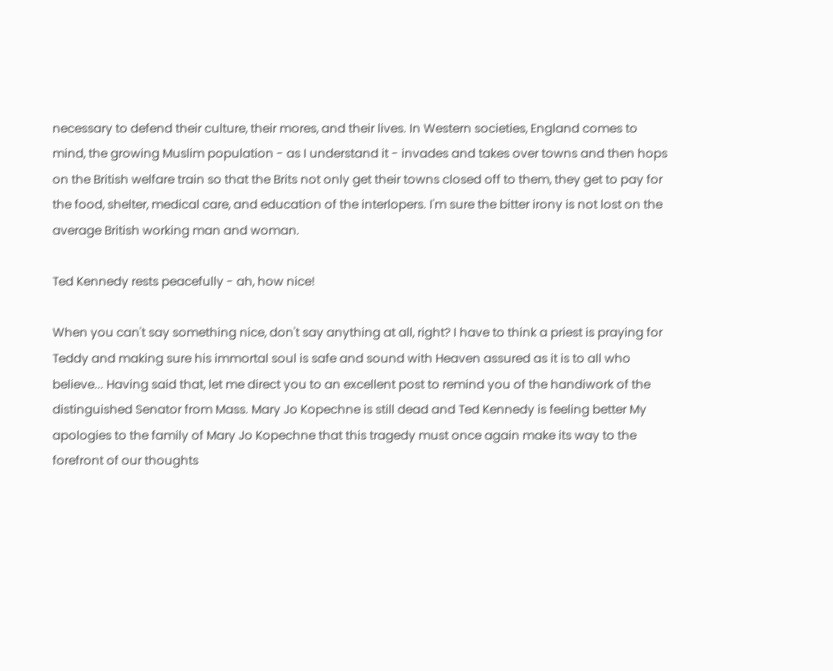necessary to defend their culture, their mores, and their lives. In Western societies, England comes to mind, the growing Muslim population - as I understand it - invades and takes over towns and then hops on the British welfare train so that the Brits not only get their towns closed off to them, they get to pay for the food, shelter, medical care, and education of the interlopers. I'm sure the bitter irony is not lost on the average British working man and woman.

Ted Kennedy rests peacefully - ah, how nice!

When you can't say something nice, don't say anything at all, right? I have to think a priest is praying for Teddy and making sure his immortal soul is safe and sound with Heaven assured as it is to all who believe... Having said that, let me direct you to an excellent post to remind you of the handiwork of the distinguished Senator from Mass. Mary Jo Kopechne is still dead and Ted Kennedy is feeling better My apologies to the family of Mary Jo Kopechne that this tragedy must once again make its way to the forefront of our thoughts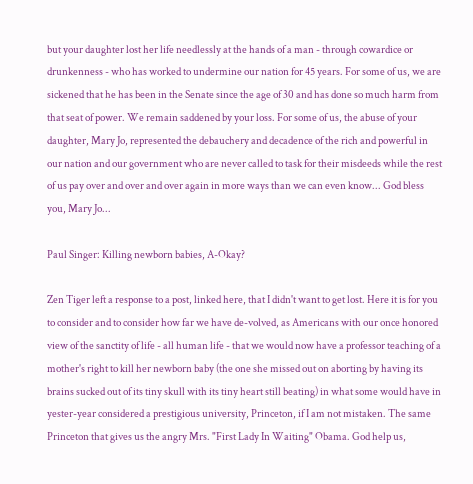but your daughter lost her life needlessly at the hands of a man - through cowardice or drunkenness - who has worked to undermine our nation for 45 years. For some of us, we are sickened that he has been in the Senate since the age of 30 and has done so much harm from that seat of power. We remain saddened by your loss. For some of us, the abuse of your daughter, Mary Jo, represented the debauchery and decadence of the rich and powerful in our nation and our government who are never called to task for their misdeeds while the rest of us pay over and over and over again in more ways than we can even know... God bless you, Mary Jo...

Paul Singer: Killing newborn babies, A-Okay?

Zen Tiger left a response to a post, linked here, that I didn't want to get lost. Here it is for you to consider and to consider how far we have de-volved, as Americans with our once honored view of the sanctity of life - all human life - that we would now have a professor teaching of a mother's right to kill her newborn baby (the one she missed out on aborting by having its brains sucked out of its tiny skull with its tiny heart still beating) in what some would have in yester-year considered a prestigious university, Princeton, if I am not mistaken. The same Princeton that gives us the angry Mrs. "First Lady In Waiting" Obama. God help us,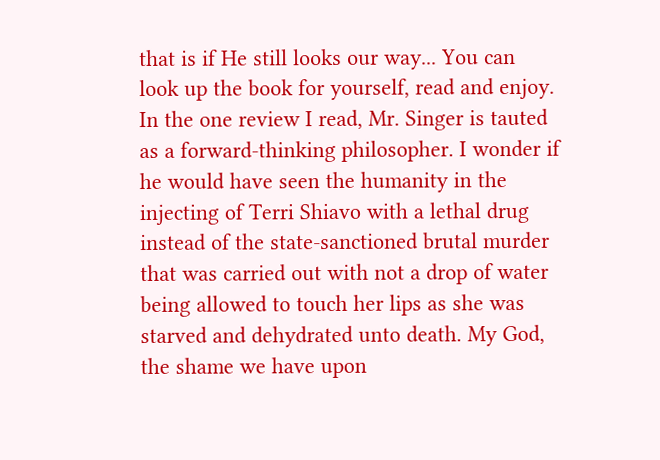that is if He still looks our way... You can look up the book for yourself, read and enjoy. In the one review I read, Mr. Singer is tauted as a forward-thinking philosopher. I wonder if he would have seen the humanity in the injecting of Terri Shiavo with a lethal drug instead of the state-sanctioned brutal murder that was carried out with not a drop of water being allowed to touch her lips as she was starved and dehydrated unto death. My God, the shame we have upon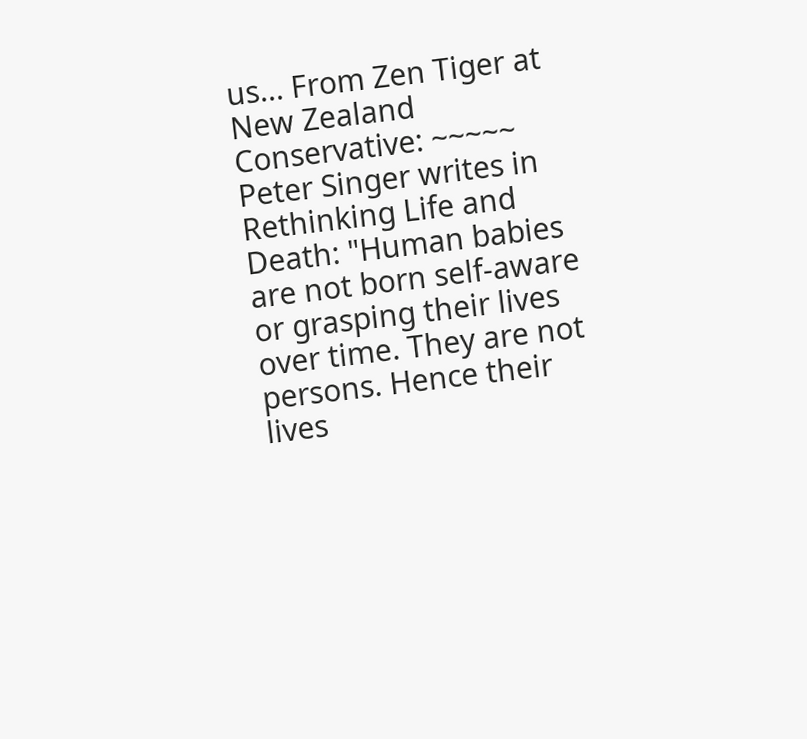us... From Zen Tiger at New Zealand Conservative: ~~~~~ Peter Singer writes in Rethinking Life and Death: "Human babies are not born self-aware or grasping their lives over time. They are not persons. Hence their lives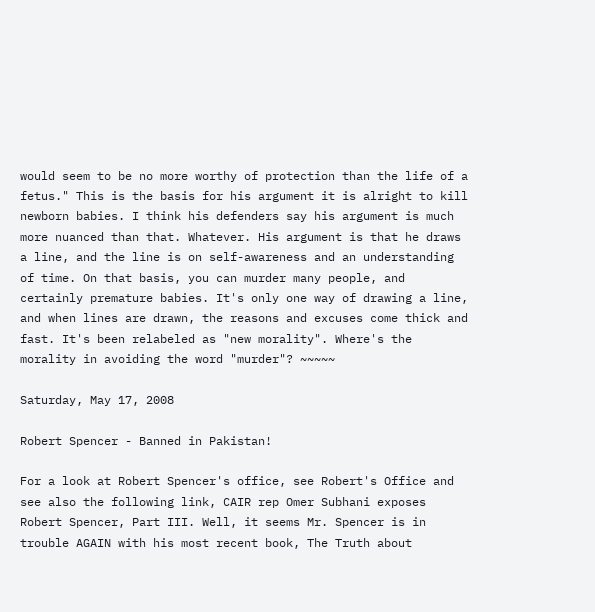would seem to be no more worthy of protection than the life of a fetus." This is the basis for his argument it is alright to kill newborn babies. I think his defenders say his argument is much more nuanced than that. Whatever. His argument is that he draws a line, and the line is on self-awareness and an understanding of time. On that basis, you can murder many people, and certainly premature babies. It's only one way of drawing a line, and when lines are drawn, the reasons and excuses come thick and fast. It's been relabeled as "new morality". Where's the morality in avoiding the word "murder"? ~~~~~

Saturday, May 17, 2008

Robert Spencer - Banned in Pakistan!

For a look at Robert Spencer's office, see Robert's Office and see also the following link, CAIR rep Omer Subhani exposes Robert Spencer, Part III. Well, it seems Mr. Spencer is in trouble AGAIN with his most recent book, The Truth about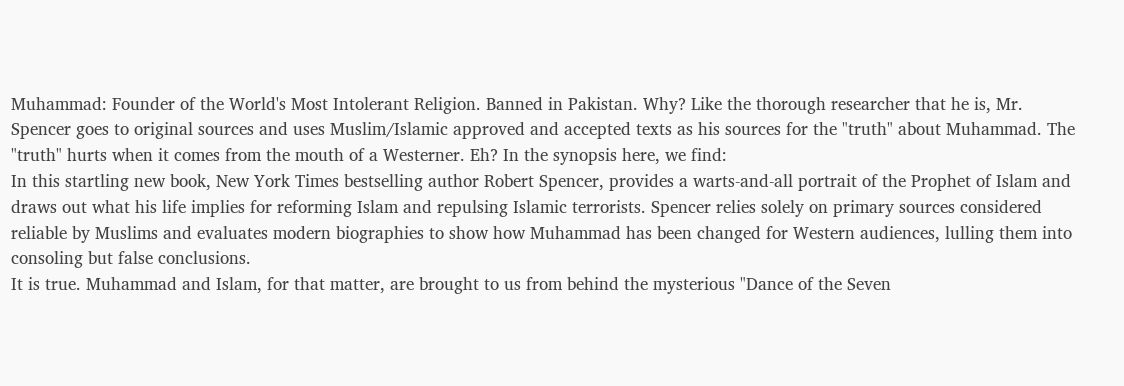Muhammad: Founder of the World's Most Intolerant Religion. Banned in Pakistan. Why? Like the thorough researcher that he is, Mr. Spencer goes to original sources and uses Muslim/Islamic approved and accepted texts as his sources for the "truth" about Muhammad. The "truth" hurts when it comes from the mouth of a Westerner. Eh? In the synopsis here, we find:
In this startling new book, New York Times bestselling author Robert Spencer, provides a warts-and-all portrait of the Prophet of Islam and draws out what his life implies for reforming Islam and repulsing Islamic terrorists. Spencer relies solely on primary sources considered reliable by Muslims and evaluates modern biographies to show how Muhammad has been changed for Western audiences, lulling them into consoling but false conclusions.
It is true. Muhammad and Islam, for that matter, are brought to us from behind the mysterious "Dance of the Seven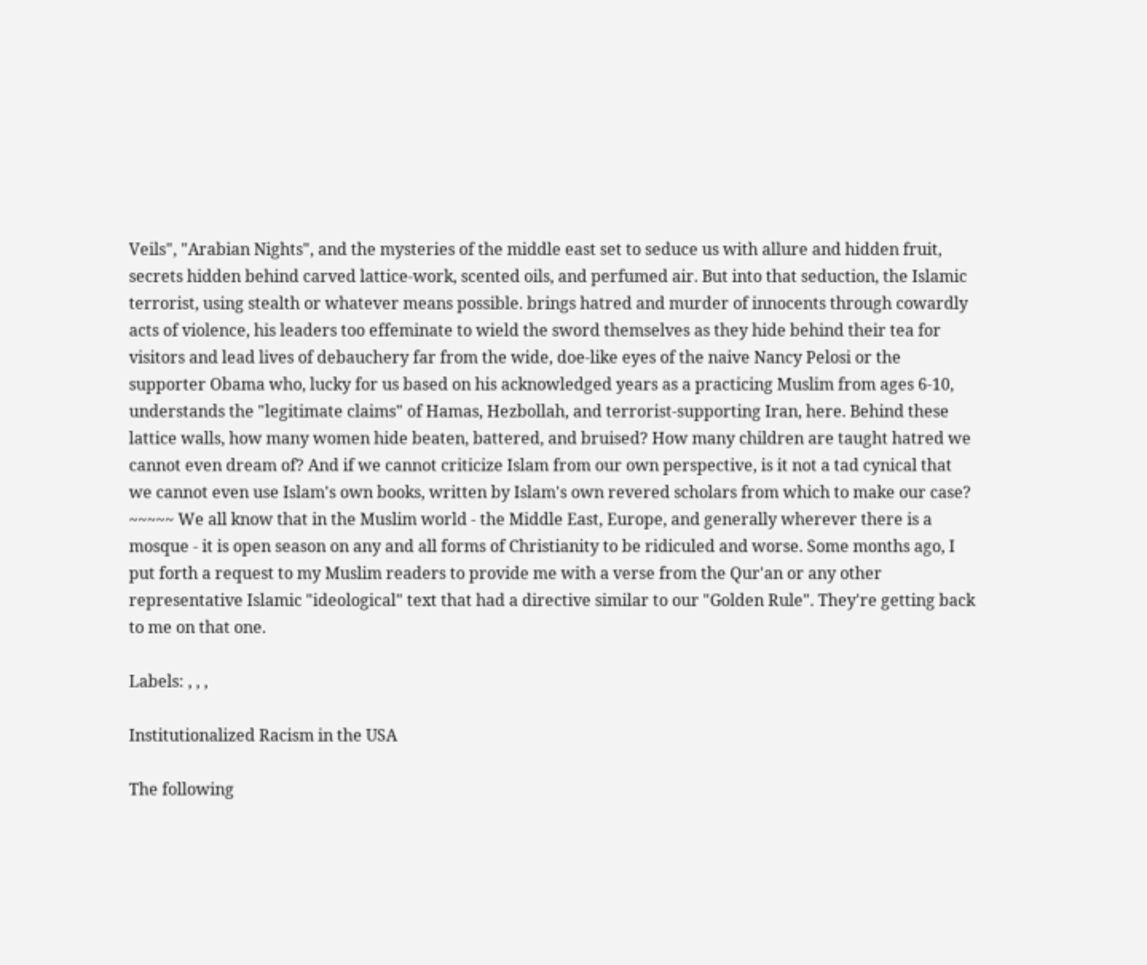Veils", "Arabian Nights", and the mysteries of the middle east set to seduce us with allure and hidden fruit, secrets hidden behind carved lattice-work, scented oils, and perfumed air. But into that seduction, the Islamic terrorist, using stealth or whatever means possible. brings hatred and murder of innocents through cowardly acts of violence, his leaders too effeminate to wield the sword themselves as they hide behind their tea for visitors and lead lives of debauchery far from the wide, doe-like eyes of the naive Nancy Pelosi or the supporter Obama who, lucky for us based on his acknowledged years as a practicing Muslim from ages 6-10, understands the "legitimate claims" of Hamas, Hezbollah, and terrorist-supporting Iran, here. Behind these lattice walls, how many women hide beaten, battered, and bruised? How many children are taught hatred we cannot even dream of? And if we cannot criticize Islam from our own perspective, is it not a tad cynical that we cannot even use Islam's own books, written by Islam's own revered scholars from which to make our case? ~~~~~ We all know that in the Muslim world - the Middle East, Europe, and generally wherever there is a mosque - it is open season on any and all forms of Christianity to be ridiculed and worse. Some months ago, I put forth a request to my Muslim readers to provide me with a verse from the Qur'an or any other representative Islamic "ideological" text that had a directive similar to our "Golden Rule". They're getting back to me on that one.

Labels: , , ,

Institutionalized Racism in the USA

The following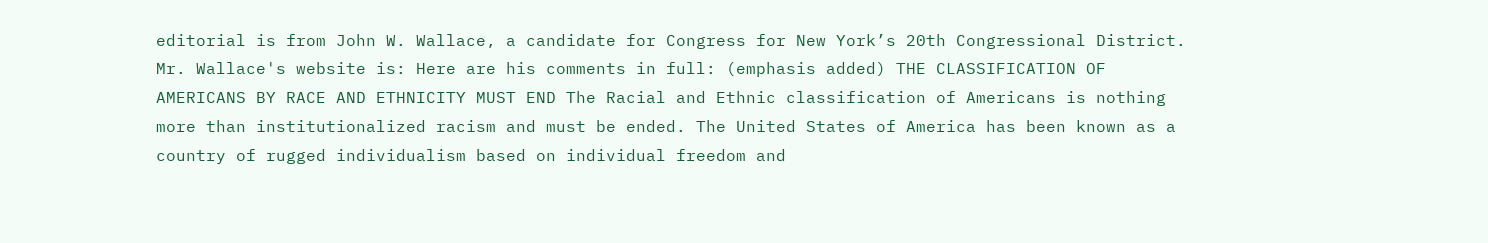editorial is from John W. Wallace, a candidate for Congress for New York’s 20th Congressional District. Mr. Wallace's website is: Here are his comments in full: (emphasis added) THE CLASSIFICATION OF AMERICANS BY RACE AND ETHNICITY MUST END The Racial and Ethnic classification of Americans is nothing more than institutionalized racism and must be ended. The United States of America has been known as a country of rugged individualism based on individual freedom and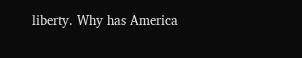liberty. Why has America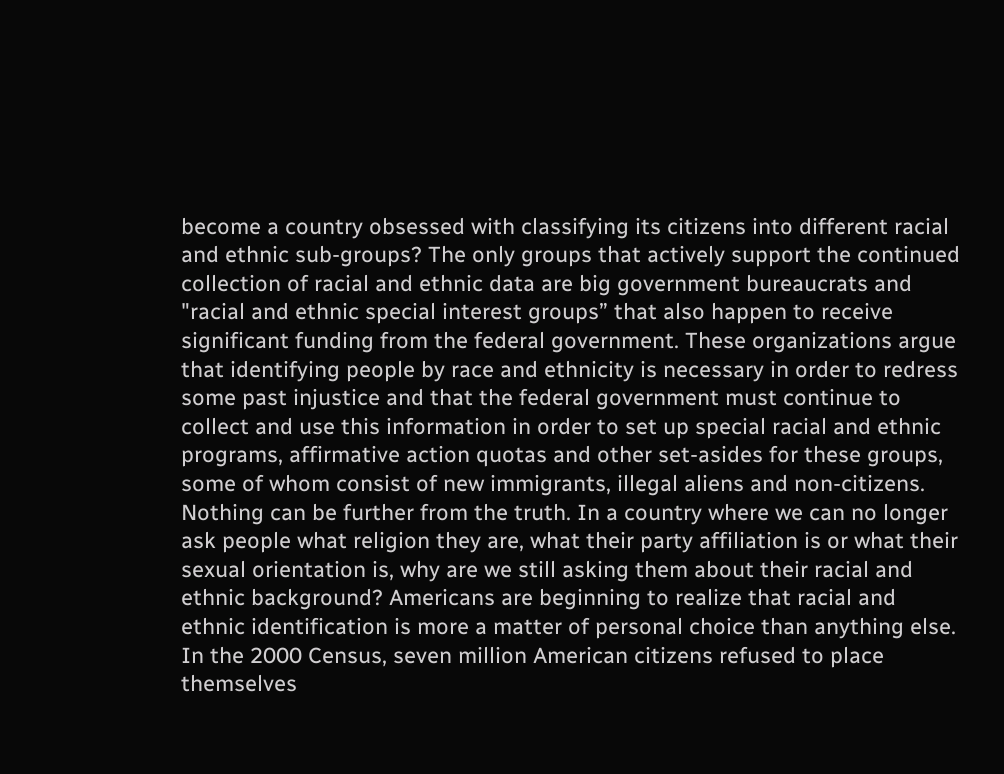become a country obsessed with classifying its citizens into different racial and ethnic sub-groups? The only groups that actively support the continued collection of racial and ethnic data are big government bureaucrats and "racial and ethnic special interest groups” that also happen to receive significant funding from the federal government. These organizations argue that identifying people by race and ethnicity is necessary in order to redress some past injustice and that the federal government must continue to collect and use this information in order to set up special racial and ethnic programs, affirmative action quotas and other set-asides for these groups, some of whom consist of new immigrants, illegal aliens and non-citizens. Nothing can be further from the truth. In a country where we can no longer ask people what religion they are, what their party affiliation is or what their sexual orientation is, why are we still asking them about their racial and ethnic background? Americans are beginning to realize that racial and ethnic identification is more a matter of personal choice than anything else. In the 2000 Census, seven million American citizens refused to place themselves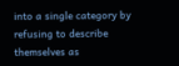into a single category by refusing to describe themselves as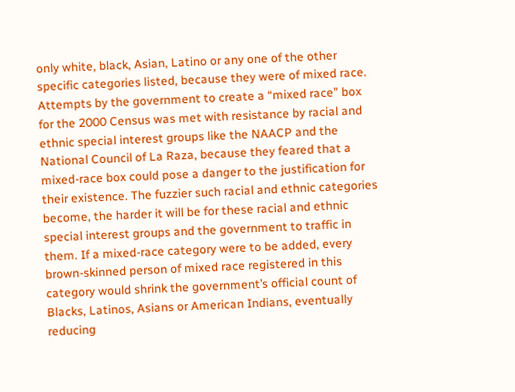only white, black, Asian, Latino or any one of the other specific categories listed, because they were of mixed race. Attempts by the government to create a “mixed race” box for the 2000 Census was met with resistance by racial and ethnic special interest groups like the NAACP and the National Council of La Raza, because they feared that a mixed-race box could pose a danger to the justification for their existence. The fuzzier such racial and ethnic categories become, the harder it will be for these racial and ethnic special interest groups and the government to traffic in them. If a mixed-race category were to be added, every brown-skinned person of mixed race registered in this category would shrink the government’s official count of Blacks, Latinos, Asians or American Indians, eventually reducing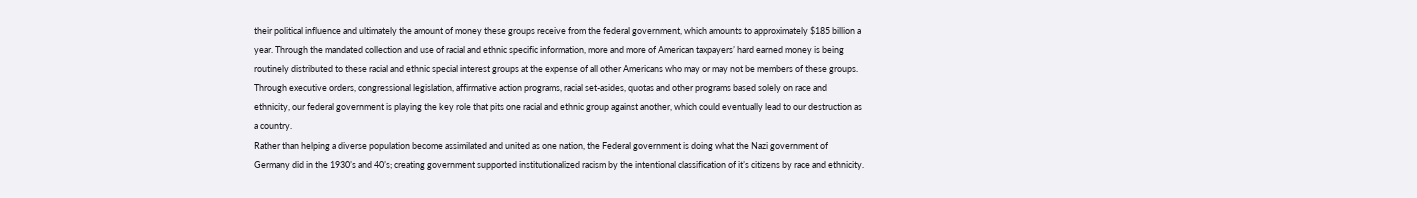their political influence and ultimately the amount of money these groups receive from the federal government, which amounts to approximately $185 billion a year. Through the mandated collection and use of racial and ethnic specific information, more and more of American taxpayers’ hard earned money is being routinely distributed to these racial and ethnic special interest groups at the expense of all other Americans who may or may not be members of these groups. Through executive orders, congressional legislation, affirmative action programs, racial set-asides, quotas and other programs based solely on race and ethnicity, our federal government is playing the key role that pits one racial and ethnic group against another, which could eventually lead to our destruction as a country.
Rather than helping a diverse population become assimilated and united as one nation, the Federal government is doing what the Nazi government of Germany did in the 1930’s and 40’s; creating government supported institutionalized racism by the intentional classification of it’s citizens by race and ethnicity.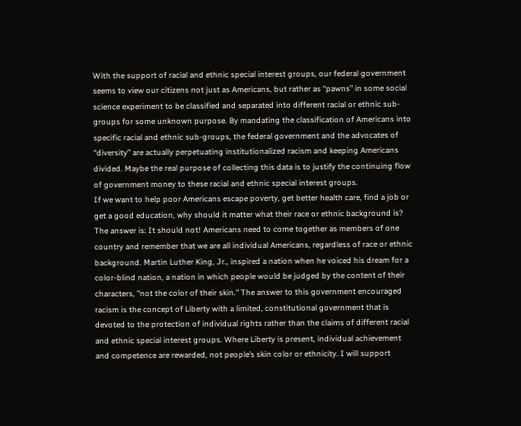With the support of racial and ethnic special interest groups, our federal government seems to view our citizens not just as Americans, but rather as “pawns” in some social science experiment to be classified and separated into different racial or ethnic sub-groups for some unknown purpose. By mandating the classification of Americans into specific racial and ethnic sub-groups, the federal government and the advocates of “diversity” are actually perpetuating institutionalized racism and keeping Americans divided. Maybe the real purpose of collecting this data is to justify the continuing flow of government money to these racial and ethnic special interest groups.
If we want to help poor Americans escape poverty, get better health care, find a job or get a good education, why should it matter what their race or ethnic background is? The answer is: It should not! Americans need to come together as members of one country and remember that we are all individual Americans, regardless of race or ethnic background. Martin Luther King, Jr., inspired a nation when he voiced his dream for a color-blind nation, a nation in which people would be judged by the content of their characters, "not the color of their skin." The answer to this government encouraged racism is the concept of Liberty with a limited, constitutional government that is devoted to the protection of individual rights rather than the claims of different racial and ethnic special interest groups. Where Liberty is present, individual achievement and competence are rewarded, not people’s skin color or ethnicity. I will support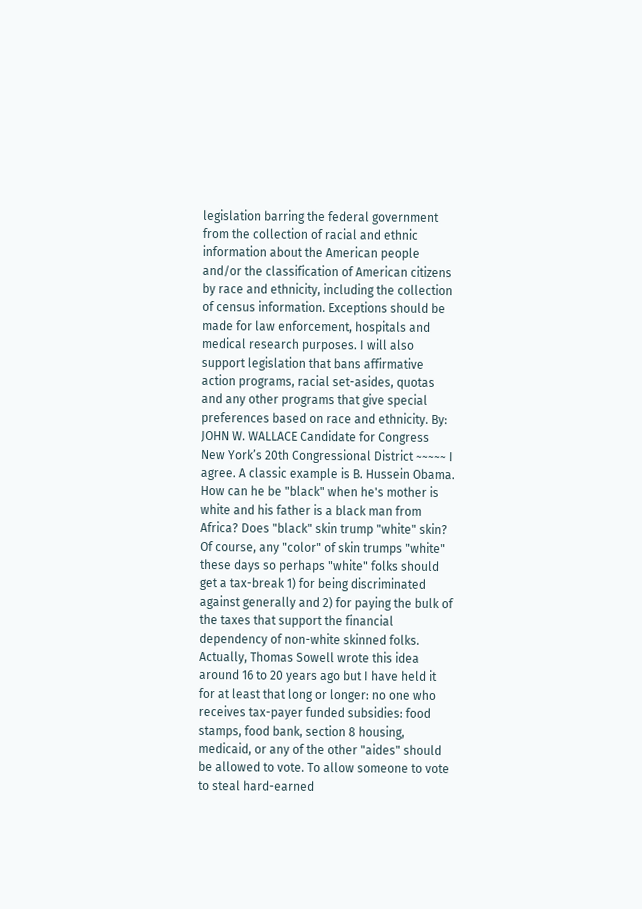legislation barring the federal government from the collection of racial and ethnic information about the American people and/or the classification of American citizens by race and ethnicity, including the collection of census information. Exceptions should be made for law enforcement, hospitals and medical research purposes. I will also support legislation that bans affirmative action programs, racial set-asides, quotas and any other programs that give special preferences based on race and ethnicity. By: JOHN W. WALLACE Candidate for Congress New York’s 20th Congressional District ~~~~~ I agree. A classic example is B. Hussein Obama. How can he be "black" when he's mother is white and his father is a black man from Africa? Does "black" skin trump "white" skin? Of course, any "color" of skin trumps "white" these days so perhaps "white" folks should get a tax-break 1) for being discriminated against generally and 2) for paying the bulk of the taxes that support the financial dependency of non-white skinned folks. Actually, Thomas Sowell wrote this idea around 16 to 20 years ago but I have held it for at least that long or longer: no one who receives tax-payer funded subsidies: food stamps, food bank, section 8 housing, medicaid, or any of the other "aides" should be allowed to vote. To allow someone to vote to steal hard-earned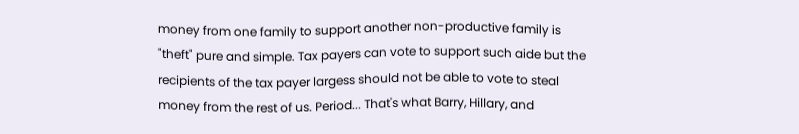money from one family to support another non-productive family is "theft" pure and simple. Tax payers can vote to support such aide but the recipients of the tax payer largess should not be able to vote to steal money from the rest of us. Period... That's what Barry, Hillary, and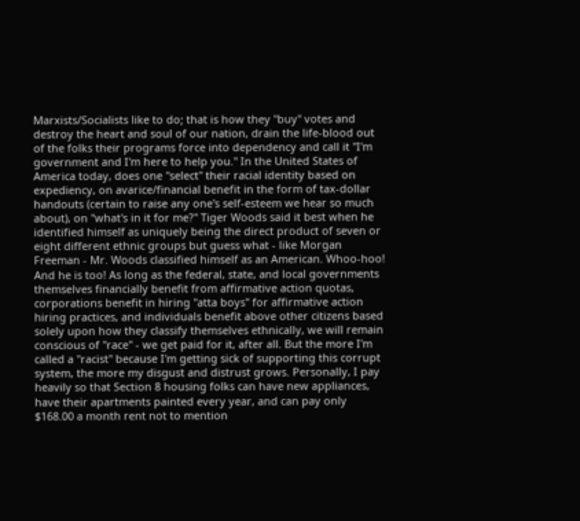Marxists/Socialists like to do; that is how they "buy" votes and destroy the heart and soul of our nation, drain the life-blood out of the folks their programs force into dependency and call it "I'm government and I'm here to help you." In the United States of America today, does one "select" their racial identity based on expediency, on avarice/financial benefit in the form of tax-dollar handouts (certain to raise any one's self-esteem we hear so much about), on "what's in it for me?" Tiger Woods said it best when he identified himself as uniquely being the direct product of seven or eight different ethnic groups but guess what - like Morgan Freeman - Mr. Woods classified himself as an American. Whoo-hoo! And he is too! As long as the federal, state, and local governments themselves financially benefit from affirmative action quotas, corporations benefit in hiring "atta boys" for affirmative action hiring practices, and individuals benefit above other citizens based solely upon how they classify themselves ethnically, we will remain conscious of "race" - we get paid for it, after all. But the more I'm called a "racist" because I'm getting sick of supporting this corrupt system, the more my disgust and distrust grows. Personally, I pay heavily so that Section 8 housing folks can have new appliances, have their apartments painted every year, and can pay only $168.00 a month rent not to mention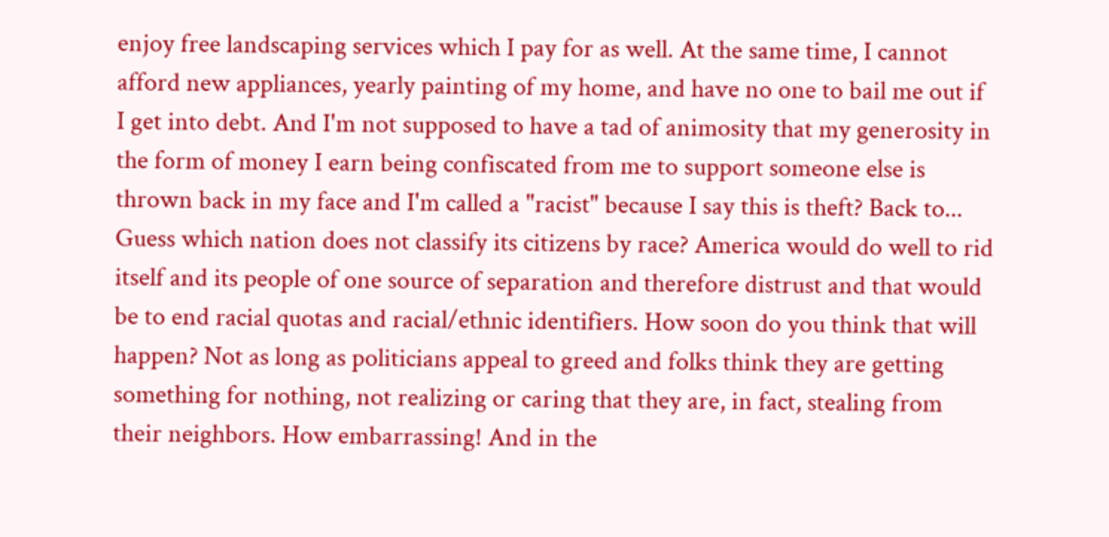enjoy free landscaping services which I pay for as well. At the same time, I cannot afford new appliances, yearly painting of my home, and have no one to bail me out if I get into debt. And I'm not supposed to have a tad of animosity that my generosity in the form of money I earn being confiscated from me to support someone else is thrown back in my face and I'm called a "racist" because I say this is theft? Back to... Guess which nation does not classify its citizens by race? America would do well to rid itself and its people of one source of separation and therefore distrust and that would be to end racial quotas and racial/ethnic identifiers. How soon do you think that will happen? Not as long as politicians appeal to greed and folks think they are getting something for nothing, not realizing or caring that they are, in fact, stealing from their neighbors. How embarrassing! And in the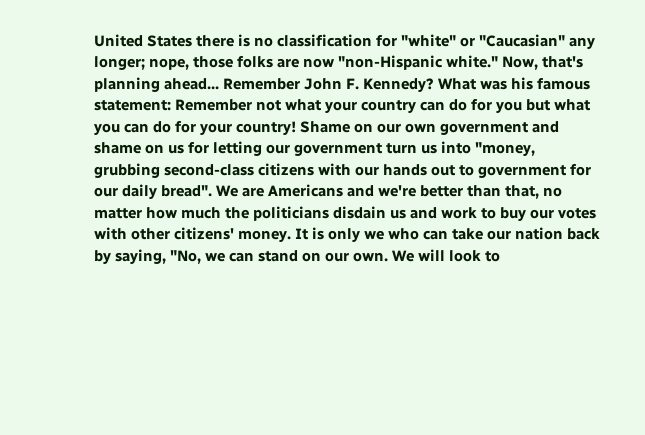United States there is no classification for "white" or "Caucasian" any longer; nope, those folks are now "non-Hispanic white." Now, that's planning ahead... Remember John F. Kennedy? What was his famous statement: Remember not what your country can do for you but what you can do for your country! Shame on our own government and shame on us for letting our government turn us into "money, grubbing second-class citizens with our hands out to government for our daily bread". We are Americans and we're better than that, no matter how much the politicians disdain us and work to buy our votes with other citizens' money. It is only we who can take our nation back by saying, "No, we can stand on our own. We will look to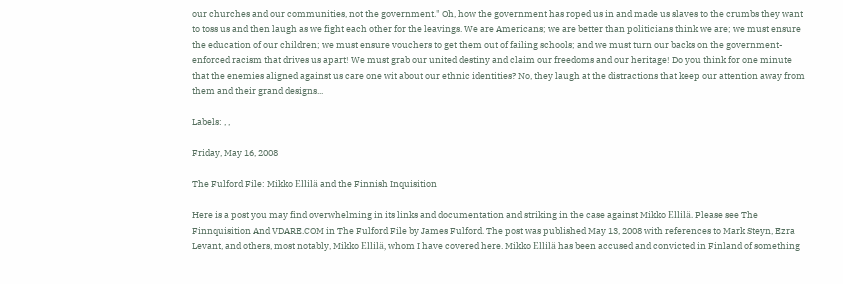our churches and our communities, not the government." Oh, how the government has roped us in and made us slaves to the crumbs they want to toss us and then laugh as we fight each other for the leavings. We are Americans; we are better than politicians think we are; we must ensure the education of our children; we must ensure vouchers to get them out of failing schools; and we must turn our backs on the government-enforced racism that drives us apart! We must grab our united destiny and claim our freedoms and our heritage! Do you think for one minute that the enemies aligned against us care one wit about our ethnic identities? No, they laugh at the distractions that keep our attention away from them and their grand designs...

Labels: , ,

Friday, May 16, 2008

The Fulford File: Mikko Ellilä and the Finnish Inquisition

Here is a post you may find overwhelming in its links and documentation and striking in the case against Mikko Ellilä. Please see The Finnquisition And VDARE.COM in The Fulford File by James Fulford. The post was published May 13, 2008 with references to Mark Steyn, Ezra Levant, and others, most notably, Mikko Ellilä, whom I have covered here. Mikko Ellilä has been accused and convicted in Finland of something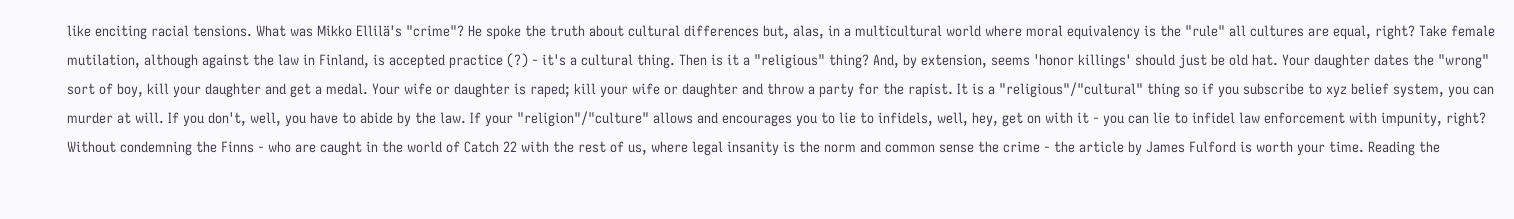like enciting racial tensions. What was Mikko Ellilä's "crime"? He spoke the truth about cultural differences but, alas, in a multicultural world where moral equivalency is the "rule" all cultures are equal, right? Take female mutilation, although against the law in Finland, is accepted practice (?) - it's a cultural thing. Then is it a "religious" thing? And, by extension, seems 'honor killings' should just be old hat. Your daughter dates the "wrong" sort of boy, kill your daughter and get a medal. Your wife or daughter is raped; kill your wife or daughter and throw a party for the rapist. It is a "religious"/"cultural" thing so if you subscribe to xyz belief system, you can murder at will. If you don't, well, you have to abide by the law. If your "religion"/"culture" allows and encourages you to lie to infidels, well, hey, get on with it - you can lie to infidel law enforcement with impunity, right? Without condemning the Finns - who are caught in the world of Catch 22 with the rest of us, where legal insanity is the norm and common sense the crime - the article by James Fulford is worth your time. Reading the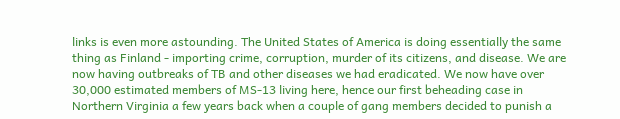links is even more astounding. The United States of America is doing essentially the same thing as Finland - importing crime, corruption, murder of its citizens, and disease. We are now having outbreaks of TB and other diseases we had eradicated. We now have over 30,000 estimated members of MS-13 living here, hence our first beheading case in Northern Virginia a few years back when a couple of gang members decided to punish a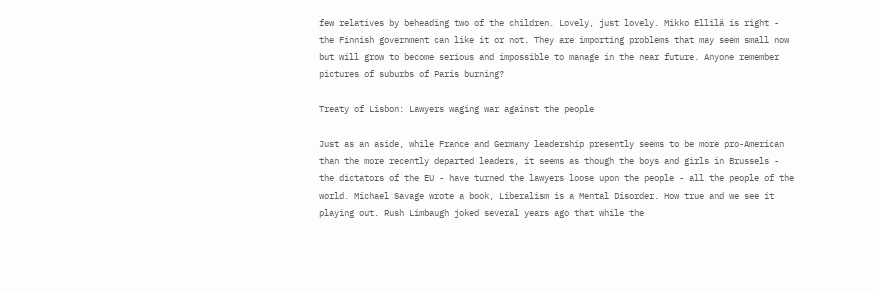few relatives by beheading two of the children. Lovely, just lovely. Mikko Ellilä is right - the Finnish government can like it or not. They are importing problems that may seem small now but will grow to become serious and impossible to manage in the near future. Anyone remember pictures of suburbs of Paris burning?

Treaty of Lisbon: Lawyers waging war against the people

Just as an aside, while France and Germany leadership presently seems to be more pro-American than the more recently departed leaders, it seems as though the boys and girls in Brussels - the dictators of the EU - have turned the lawyers loose upon the people - all the people of the world. Michael Savage wrote a book, Liberalism is a Mental Disorder. How true and we see it playing out. Rush Limbaugh joked several years ago that while the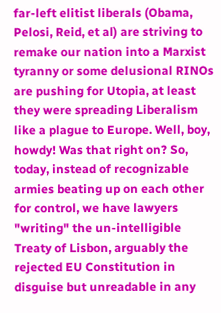far-left elitist liberals (Obama, Pelosi, Reid, et al) are striving to remake our nation into a Marxist tyranny or some delusional RINOs are pushing for Utopia, at least they were spreading Liberalism like a plague to Europe. Well, boy, howdy! Was that right on? So, today, instead of recognizable armies beating up on each other for control, we have lawyers "writing" the un-intelligible Treaty of Lisbon, arguably the rejected EU Constitution in disguise but unreadable in any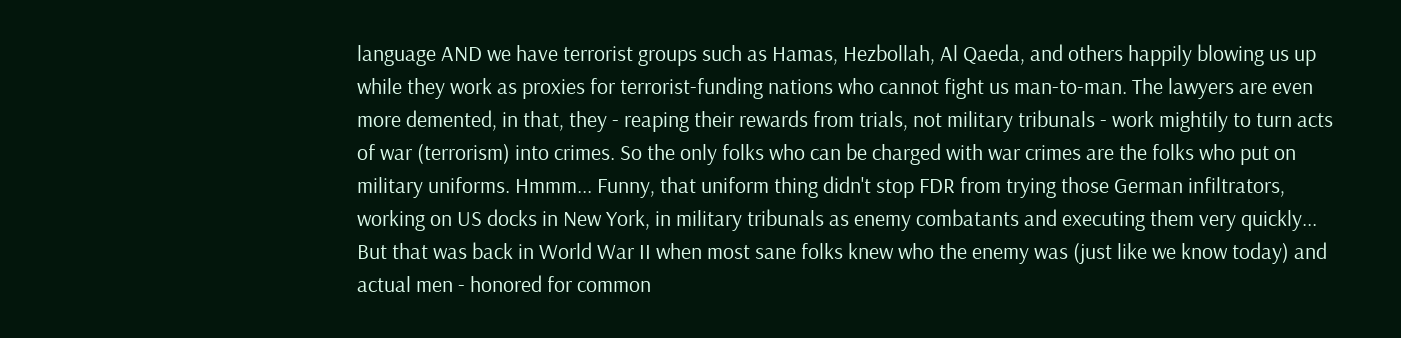language AND we have terrorist groups such as Hamas, Hezbollah, Al Qaeda, and others happily blowing us up while they work as proxies for terrorist-funding nations who cannot fight us man-to-man. The lawyers are even more demented, in that, they - reaping their rewards from trials, not military tribunals - work mightily to turn acts of war (terrorism) into crimes. So the only folks who can be charged with war crimes are the folks who put on military uniforms. Hmmm... Funny, that uniform thing didn't stop FDR from trying those German infiltrators, working on US docks in New York, in military tribunals as enemy combatants and executing them very quickly... But that was back in World War II when most sane folks knew who the enemy was (just like we know today) and actual men - honored for common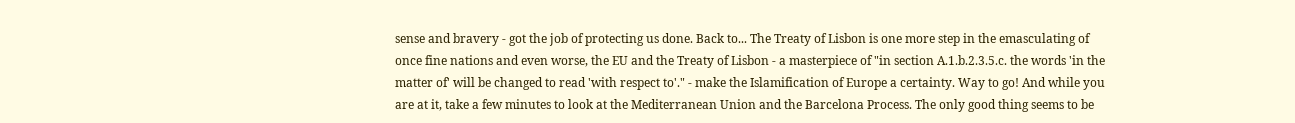sense and bravery - got the job of protecting us done. Back to... The Treaty of Lisbon is one more step in the emasculating of once fine nations and even worse, the EU and the Treaty of Lisbon - a masterpiece of "in section A.1.b.2.3.5.c. the words 'in the matter of' will be changed to read 'with respect to'." - make the Islamification of Europe a certainty. Way to go! And while you are at it, take a few minutes to look at the Mediterranean Union and the Barcelona Process. The only good thing seems to be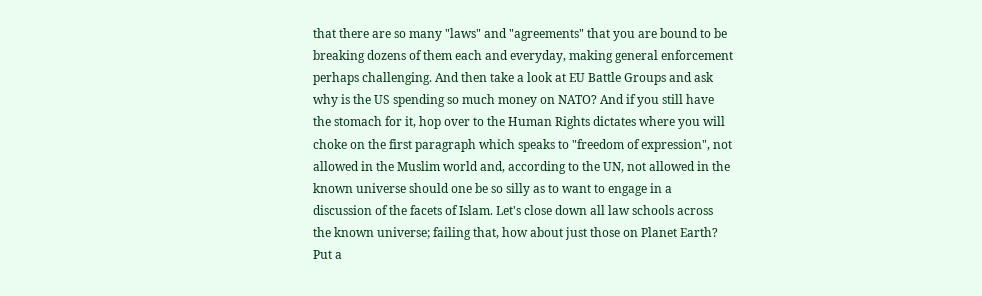that there are so many "laws" and "agreements" that you are bound to be breaking dozens of them each and everyday, making general enforcement perhaps challenging. And then take a look at EU Battle Groups and ask why is the US spending so much money on NATO? And if you still have the stomach for it, hop over to the Human Rights dictates where you will choke on the first paragraph which speaks to "freedom of expression", not allowed in the Muslim world and, according to the UN, not allowed in the known universe should one be so silly as to want to engage in a discussion of the facets of Islam. Let's close down all law schools across the known universe; failing that, how about just those on Planet Earth? Put a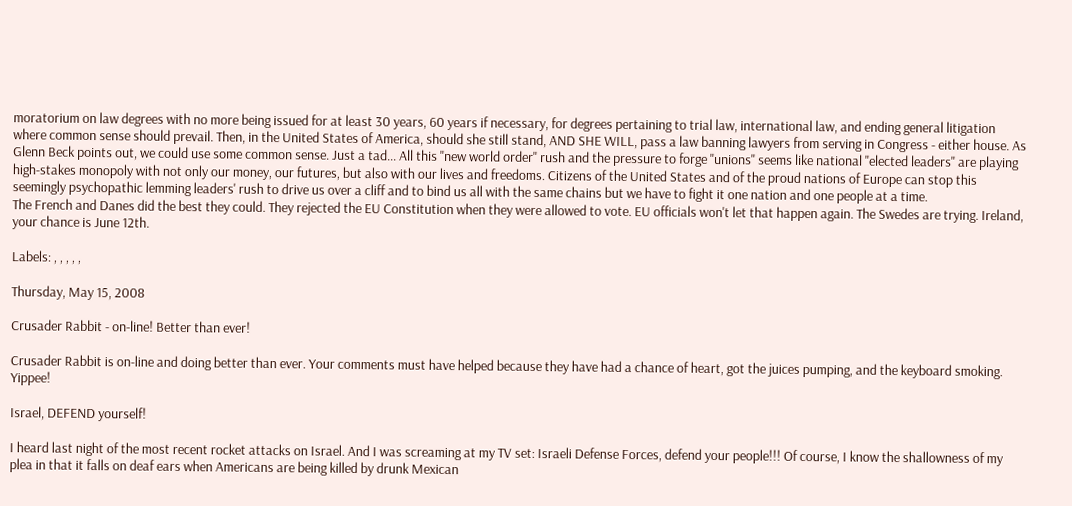moratorium on law degrees with no more being issued for at least 30 years, 60 years if necessary, for degrees pertaining to trial law, international law, and ending general litigation where common sense should prevail. Then, in the United States of America, should she still stand, AND SHE WILL, pass a law banning lawyers from serving in Congress - either house. As Glenn Beck points out, we could use some common sense. Just a tad... All this "new world order" rush and the pressure to forge "unions" seems like national "elected leaders" are playing high-stakes monopoly with not only our money, our futures, but also with our lives and freedoms. Citizens of the United States and of the proud nations of Europe can stop this seemingly psychopathic lemming leaders' rush to drive us over a cliff and to bind us all with the same chains but we have to fight it one nation and one people at a time.
The French and Danes did the best they could. They rejected the EU Constitution when they were allowed to vote. EU officials won't let that happen again. The Swedes are trying. Ireland, your chance is June 12th.

Labels: , , , , ,

Thursday, May 15, 2008

Crusader Rabbit - on-line! Better than ever!

Crusader Rabbit is on-line and doing better than ever. Your comments must have helped because they have had a chance of heart, got the juices pumping, and the keyboard smoking. Yippee!

Israel, DEFEND yourself!

I heard last night of the most recent rocket attacks on Israel. And I was screaming at my TV set: Israeli Defense Forces, defend your people!!! Of course, I know the shallowness of my plea in that it falls on deaf ears when Americans are being killed by drunk Mexican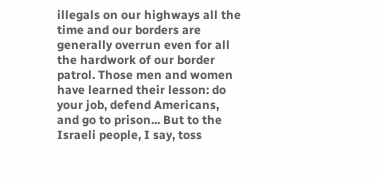illegals on our highways all the time and our borders are generally overrun even for all the hardwork of our border patrol. Those men and women have learned their lesson: do your job, defend Americans, and go to prison... But to the Israeli people, I say, toss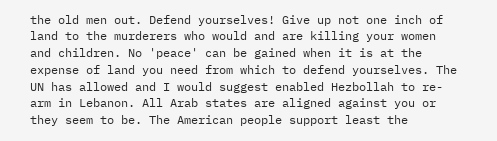the old men out. Defend yourselves! Give up not one inch of land to the murderers who would and are killing your women and children. No 'peace' can be gained when it is at the expense of land you need from which to defend yourselves. The UN has allowed and I would suggest enabled Hezbollah to re-arm in Lebanon. All Arab states are aligned against you or they seem to be. The American people support least the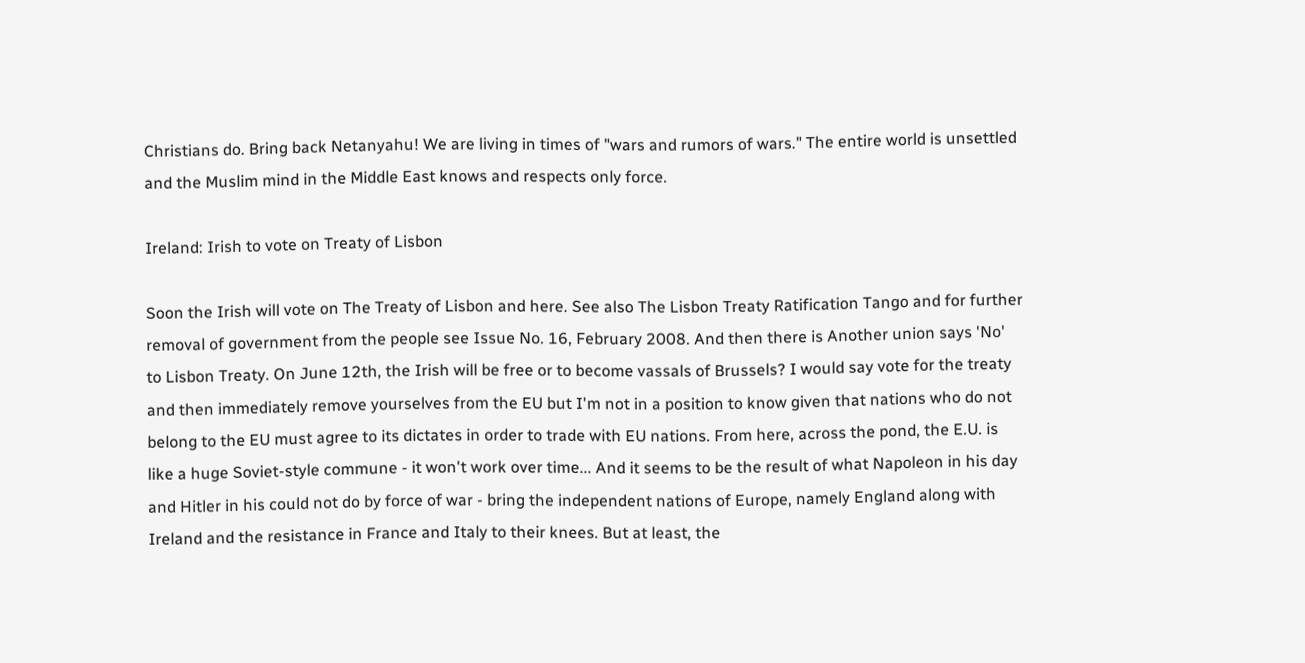Christians do. Bring back Netanyahu! We are living in times of "wars and rumors of wars." The entire world is unsettled and the Muslim mind in the Middle East knows and respects only force.

Ireland: Irish to vote on Treaty of Lisbon

Soon the Irish will vote on The Treaty of Lisbon and here. See also The Lisbon Treaty Ratification Tango and for further removal of government from the people see Issue No. 16, February 2008. And then there is Another union says 'No' to Lisbon Treaty. On June 12th, the Irish will be free or to become vassals of Brussels? I would say vote for the treaty and then immediately remove yourselves from the EU but I'm not in a position to know given that nations who do not belong to the EU must agree to its dictates in order to trade with EU nations. From here, across the pond, the E.U. is like a huge Soviet-style commune - it won't work over time... And it seems to be the result of what Napoleon in his day and Hitler in his could not do by force of war - bring the independent nations of Europe, namely England along with Ireland and the resistance in France and Italy to their knees. But at least, the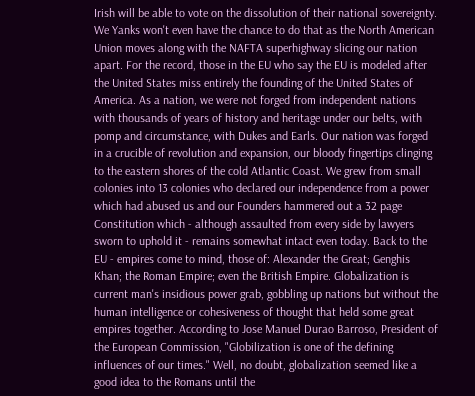Irish will be able to vote on the dissolution of their national sovereignty. We Yanks won't even have the chance to do that as the North American Union moves along with the NAFTA superhighway slicing our nation apart. For the record, those in the EU who say the EU is modeled after the United States miss entirely the founding of the United States of America. As a nation, we were not forged from independent nations with thousands of years of history and heritage under our belts, with pomp and circumstance, with Dukes and Earls. Our nation was forged in a crucible of revolution and expansion, our bloody fingertips clinging to the eastern shores of the cold Atlantic Coast. We grew from small colonies into 13 colonies who declared our independence from a power which had abused us and our Founders hammered out a 32 page Constitution which - although assaulted from every side by lawyers sworn to uphold it - remains somewhat intact even today. Back to the EU - empires come to mind, those of: Alexander the Great; Genghis Khan; the Roman Empire; even the British Empire. Globalization is current man's insidious power grab, gobbling up nations but without the human intelligence or cohesiveness of thought that held some great empires together. According to Jose Manuel Durao Barroso, President of the European Commission, "Globilization is one of the defining influences of our times." Well, no doubt, globalization seemed like a good idea to the Romans until the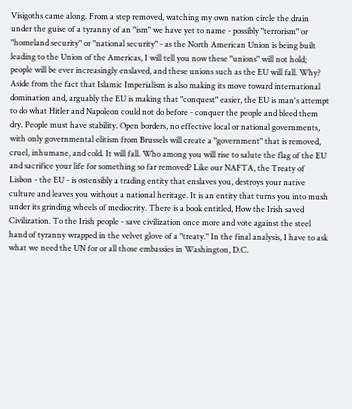Visigoths came along. From a step removed, watching my own nation circle the drain under the guise of a tyranny of an "ism" we have yet to name - possibly "terrorism" or "homeland security" or "national security" - as the North American Union is being built leading to the Union of the Americas, I will tell you now these "unions" will not hold; people will be ever increasingly enslaved, and these unions such as the EU will fall. Why? Aside from the fact that Islamic Imperialism is also making its move toward international domination and, arguably the EU is making that "conquest" easier, the EU is man's attempt to do what Hitler and Napoleon could not do before - conquer the people and bleed them dry. People must have stability. Open borders, no effective local or national governments, with only governmental elitism from Brussels will create a "government" that is removed, cruel, inhumane, and cold. It will fall. Who among you will rise to salute the flag of the EU and sacrifice your life for something so far removed? Like our NAFTA, the Treaty of Lisbon - the EU - is ostensibly a trading entity that enslaves you, destroys your native culture and leaves you without a national heritage. It is an entity that turns you into mush under its grinding wheels of mediocrity. There is a book entitled, How the Irish saved Civilization. To the Irish people - save civilization once more and vote against the steel hand of tyranny wrapped in the velvet glove of a "treaty." In the final analysis, I have to ask what we need the UN for or all those embassies in Washington, D.C.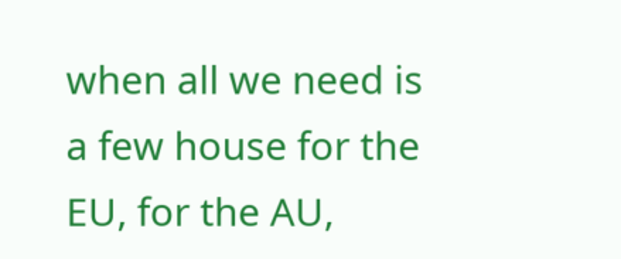when all we need is a few house for the EU, for the AU,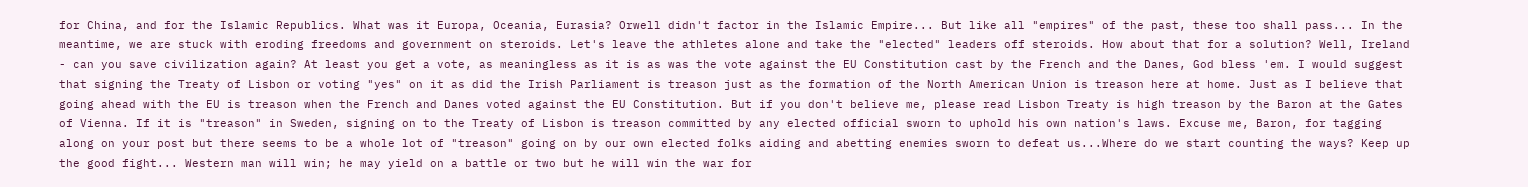for China, and for the Islamic Republics. What was it Europa, Oceania, Eurasia? Orwell didn't factor in the Islamic Empire... But like all "empires" of the past, these too shall pass... In the meantime, we are stuck with eroding freedoms and government on steroids. Let's leave the athletes alone and take the "elected" leaders off steroids. How about that for a solution? Well, Ireland - can you save civilization again? At least you get a vote, as meaningless as it is as was the vote against the EU Constitution cast by the French and the Danes, God bless 'em. I would suggest that signing the Treaty of Lisbon or voting "yes" on it as did the Irish Parliament is treason just as the formation of the North American Union is treason here at home. Just as I believe that going ahead with the EU is treason when the French and Danes voted against the EU Constitution. But if you don't believe me, please read Lisbon Treaty is high treason by the Baron at the Gates of Vienna. If it is "treason" in Sweden, signing on to the Treaty of Lisbon is treason committed by any elected official sworn to uphold his own nation's laws. Excuse me, Baron, for tagging along on your post but there seems to be a whole lot of "treason" going on by our own elected folks aiding and abetting enemies sworn to defeat us...Where do we start counting the ways? Keep up the good fight... Western man will win; he may yield on a battle or two but he will win the war for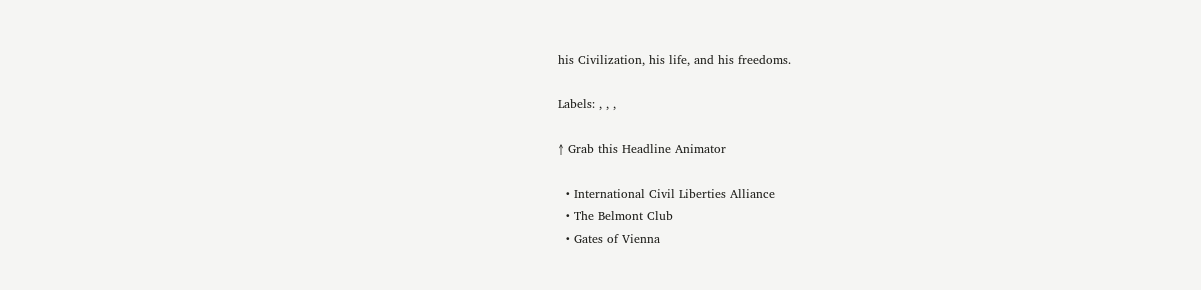his Civilization, his life, and his freedoms.

Labels: , , ,

↑ Grab this Headline Animator

  • International Civil Liberties Alliance
  • The Belmont Club
  • Gates of Vienna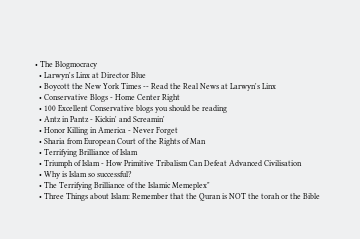• The Blogmocracy
  • Larwyn's Linx at Director Blue
  • Boycott the New York Times -- Read the Real News at Larwyn's Linx
  • Conservative Blogs - Home Center Right
  • 100 Excellent Conservative blogs you should be reading
  • Antz in Pantz - Kickin' and Screamin'
  • Honor Killing in America - Never Forget
  • Sharia from European Court of the Rights of Man
  • Terrifying Brilliance of Islam
  • Triumph of Islam - How Primitive Tribalism Can Defeat Advanced Civilisation
  • Why is Islam so successful?
  • The Terrifying Brilliance of the Islamic Memeplex"
  • Three Things about Islam: Remember that the Quran is NOT the torah or the Bible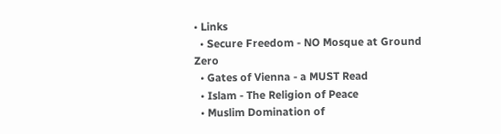• Links
  • Secure Freedom - NO Mosque at Ground Zero
  • Gates of Vienna - a MUST Read
  • Islam - The Religion of Peace
  • Muslim Domination of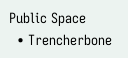Public Space
  • Trencherbone